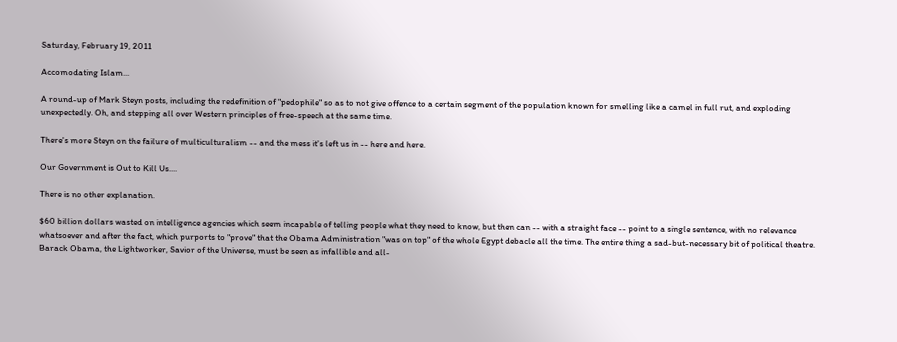Saturday, February 19, 2011

Accomodating Islam...

A round-up of Mark Steyn posts, including the redefinition of "pedophile" so as to not give offence to a certain segment of the population known for smelling like a camel in full rut, and exploding unexpectedly. Oh, and stepping all over Western principles of free-speech at the same time.

There's more Steyn on the failure of multiculturalism -- and the mess it's left us in -- here and here.

Our Government is Out to Kill Us....

There is no other explanation.

$60 billion dollars wasted on intelligence agencies which seem incapable of telling people what they need to know, but then can -- with a straight face -- point to a single sentence, with no relevance whatsoever and after the fact, which purports to "prove" that the Obama Administration "was on top" of the whole Egypt debacle all the time. The entire thing a sad-but-necessary bit of political theatre. Barack Obama, the Lightworker, Savior of the Universe, must be seen as infallible and all-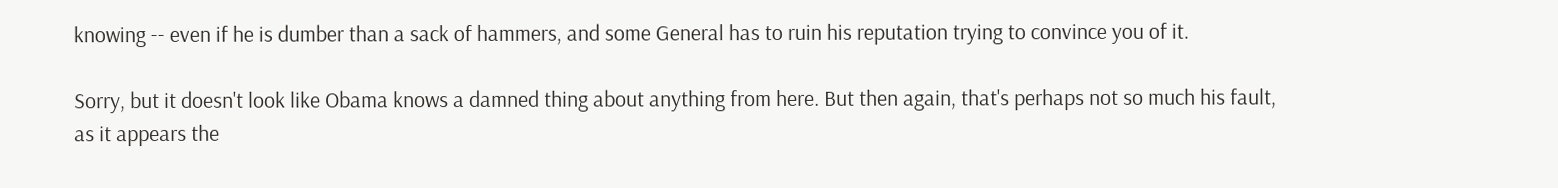knowing -- even if he is dumber than a sack of hammers, and some General has to ruin his reputation trying to convince you of it.

Sorry, but it doesn't look like Obama knows a damned thing about anything from here. But then again, that's perhaps not so much his fault, as it appears the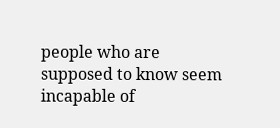people who are supposed to know seem incapable of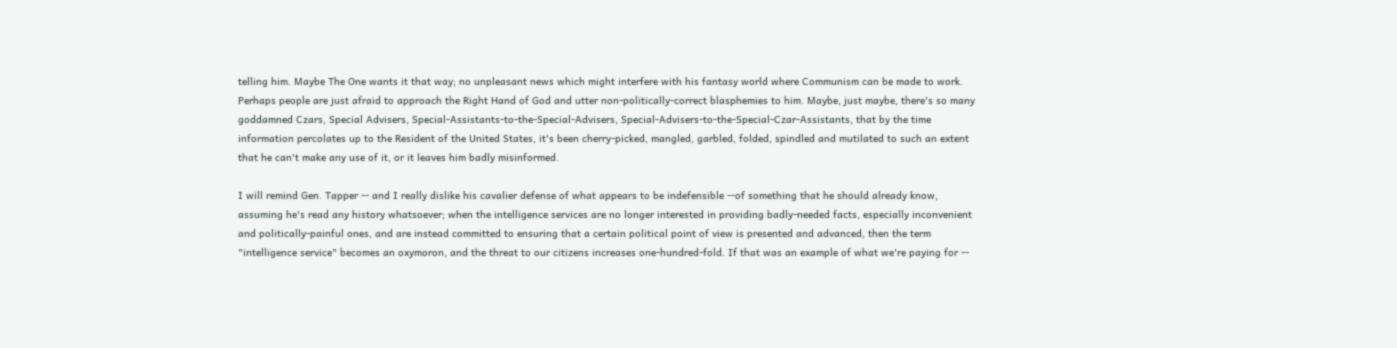telling him. Maybe The One wants it that way; no unpleasant news which might interfere with his fantasy world where Communism can be made to work. Perhaps people are just afraid to approach the Right Hand of God and utter non-politically-correct blasphemies to him. Maybe, just maybe, there's so many goddamned Czars, Special Advisers, Special-Assistants-to-the-Special-Advisers, Special-Advisers-to-the-Special-Czar-Assistants, that by the time information percolates up to the Resident of the United States, it's been cherry-picked, mangled, garbled, folded, spindled and mutilated to such an extent that he can't make any use of it, or it leaves him badly misinformed.

I will remind Gen. Tapper -- and I really dislike his cavalier defense of what appears to be indefensible --of something that he should already know, assuming he's read any history whatsoever; when the intelligence services are no longer interested in providing badly-needed facts, especially inconvenient and politically-painful ones, and are instead committed to ensuring that a certain political point of view is presented and advanced, then the term "intelligence service" becomes an oxymoron, and the threat to our citizens increases one-hundred-fold. If that was an example of what we're paying for --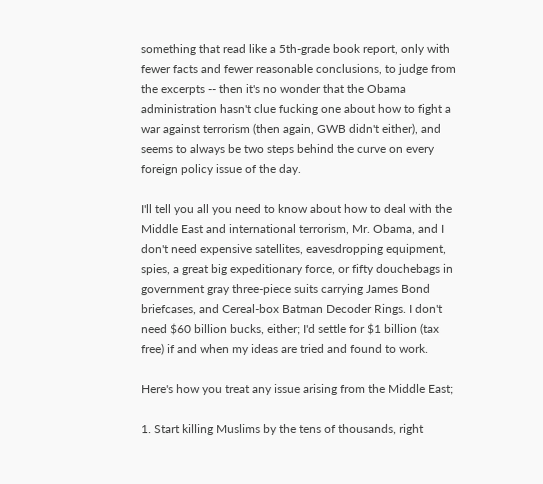something that read like a 5th-grade book report, only with fewer facts and fewer reasonable conclusions, to judge from the excerpts -- then it's no wonder that the Obama administration hasn't clue fucking one about how to fight a war against terrorism (then again, GWB didn't either), and seems to always be two steps behind the curve on every foreign policy issue of the day.

I'll tell you all you need to know about how to deal with the Middle East and international terrorism, Mr. Obama, and I don't need expensive satellites, eavesdropping equipment, spies, a great big expeditionary force, or fifty douchebags in government gray three-piece suits carrying James Bond briefcases, and Cereal-box Batman Decoder Rings. I don't need $60 billion bucks, either; I'd settle for $1 billion (tax free) if and when my ideas are tried and found to work.

Here's how you treat any issue arising from the Middle East;

1. Start killing Muslims by the tens of thousands, right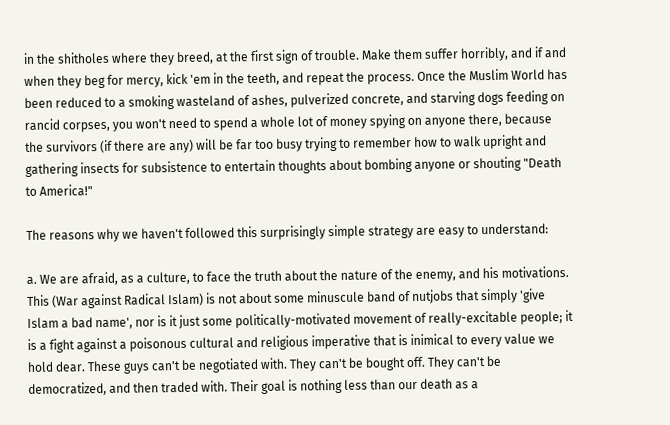in the shitholes where they breed, at the first sign of trouble. Make them suffer horribly, and if and when they beg for mercy, kick 'em in the teeth, and repeat the process. Once the Muslim World has been reduced to a smoking wasteland of ashes, pulverized concrete, and starving dogs feeding on rancid corpses, you won't need to spend a whole lot of money spying on anyone there, because the survivors (if there are any) will be far too busy trying to remember how to walk upright and gathering insects for subsistence to entertain thoughts about bombing anyone or shouting "Death to America!"

The reasons why we haven't followed this surprisingly simple strategy are easy to understand:

a. We are afraid, as a culture, to face the truth about the nature of the enemy, and his motivations. This (War against Radical Islam) is not about some minuscule band of nutjobs that simply 'give Islam a bad name', nor is it just some politically-motivated movement of really-excitable people; it is a fight against a poisonous cultural and religious imperative that is inimical to every value we hold dear. These guys can't be negotiated with. They can't be bought off. They can't be democratized, and then traded with. Their goal is nothing less than our death as a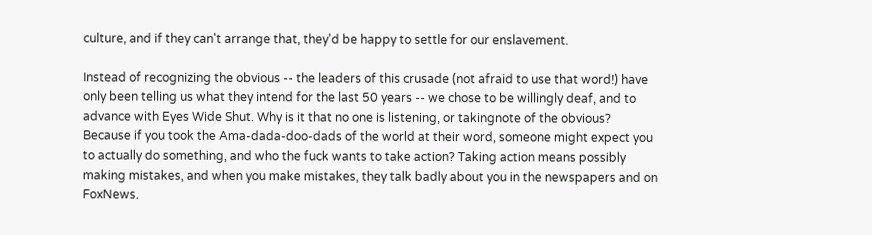culture, and if they can't arrange that, they'd be happy to settle for our enslavement.

Instead of recognizing the obvious -- the leaders of this crusade (not afraid to use that word!) have only been telling us what they intend for the last 50 years -- we chose to be willingly deaf, and to advance with Eyes Wide Shut. Why is it that no one is listening, or takingnote of the obvious? Because if you took the Ama-dada-doo-dads of the world at their word, someone might expect you to actually do something, and who the fuck wants to take action? Taking action means possibly making mistakes, and when you make mistakes, they talk badly about you in the newspapers and on FoxNews.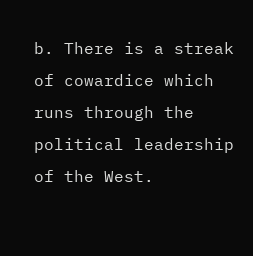b. There is a streak of cowardice which runs through the political leadership of the West.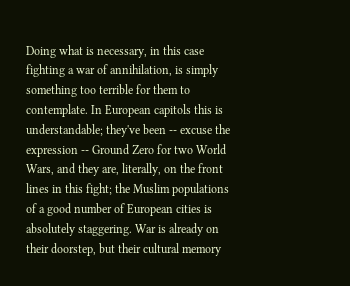Doing what is necessary, in this case fighting a war of annihilation, is simply something too terrible for them to contemplate. In European capitols this is understandable; they've been -- excuse the expression -- Ground Zero for two World Wars, and they are, literally, on the front lines in this fight; the Muslim populations of a good number of European cities is absolutely staggering. War is already on their doorstep, but their cultural memory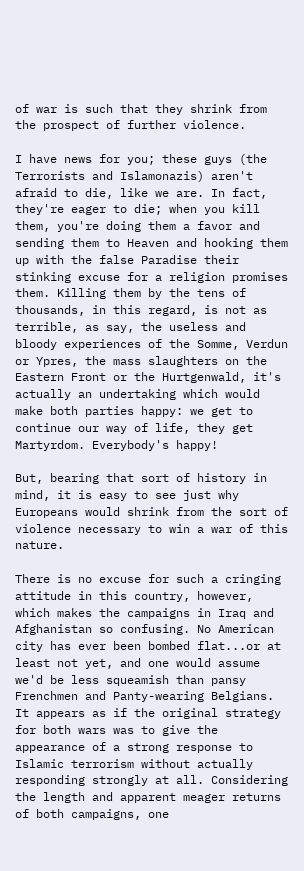of war is such that they shrink from the prospect of further violence.

I have news for you; these guys (the Terrorists and Islamonazis) aren't afraid to die, like we are. In fact, they're eager to die; when you kill them, you're doing them a favor and sending them to Heaven and hooking them up with the false Paradise their stinking excuse for a religion promises them. Killing them by the tens of thousands, in this regard, is not as terrible, as say, the useless and bloody experiences of the Somme, Verdun or Ypres, the mass slaughters on the Eastern Front or the Hurtgenwald, it's actually an undertaking which would make both parties happy: we get to continue our way of life, they get Martyrdom. Everybody's happy!

But, bearing that sort of history in mind, it is easy to see just why Europeans would shrink from the sort of violence necessary to win a war of this nature.

There is no excuse for such a cringing attitude in this country, however, which makes the campaigns in Iraq and Afghanistan so confusing. No American city has ever been bombed flat...or at least not yet, and one would assume we'd be less squeamish than pansy Frenchmen and Panty-wearing Belgians. It appears as if the original strategy for both wars was to give the appearance of a strong response to Islamic terrorism without actually responding strongly at all. Considering the length and apparent meager returns of both campaigns, one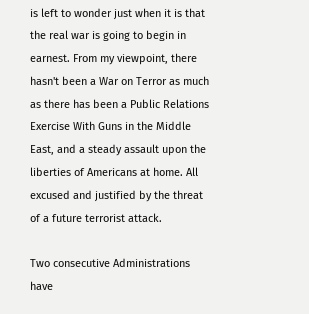is left to wonder just when it is that the real war is going to begin in earnest. From my viewpoint, there hasn't been a War on Terror as much as there has been a Public Relations Exercise With Guns in the Middle East, and a steady assault upon the liberties of Americans at home. All excused and justified by the threat of a future terrorist attack.

Two consecutive Administrations have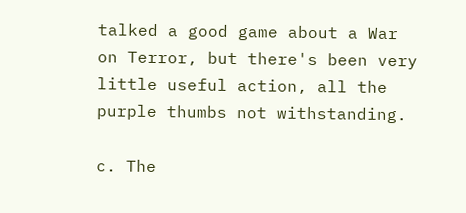talked a good game about a War on Terror, but there's been very little useful action, all the purple thumbs not withstanding.

c. The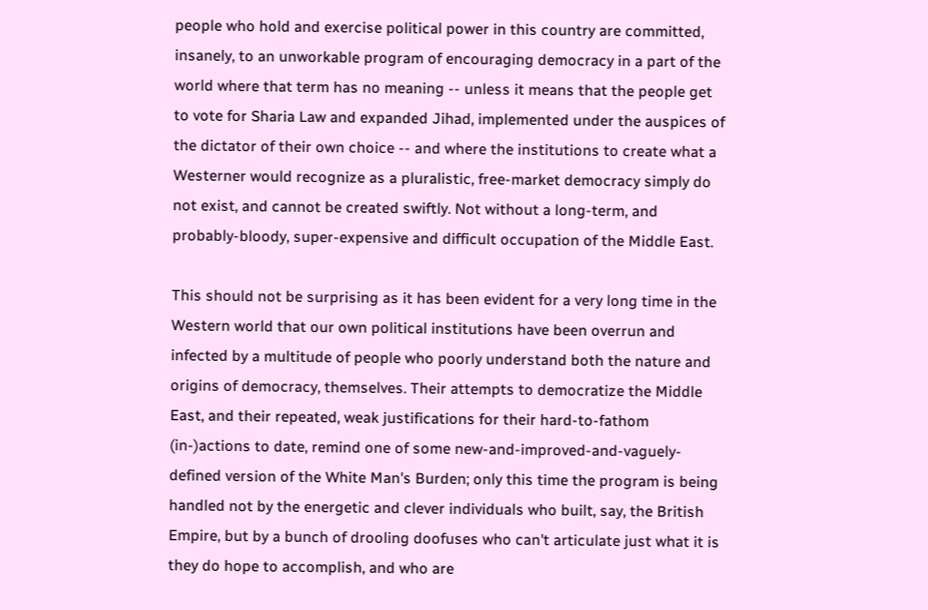people who hold and exercise political power in this country are committed, insanely, to an unworkable program of encouraging democracy in a part of the world where that term has no meaning -- unless it means that the people get to vote for Sharia Law and expanded Jihad, implemented under the auspices of the dictator of their own choice -- and where the institutions to create what a Westerner would recognize as a pluralistic, free-market democracy simply do not exist, and cannot be created swiftly. Not without a long-term, and probably-bloody, super-expensive and difficult occupation of the Middle East.

This should not be surprising as it has been evident for a very long time in the Western world that our own political institutions have been overrun and infected by a multitude of people who poorly understand both the nature and origins of democracy, themselves. Their attempts to democratize the Middle East, and their repeated, weak justifications for their hard-to-fathom (in-)actions to date, remind one of some new-and-improved-and-vaguely-defined version of the White Man's Burden; only this time the program is being handled not by the energetic and clever individuals who built, say, the British Empire, but by a bunch of drooling doofuses who can't articulate just what it is they do hope to accomplish, and who are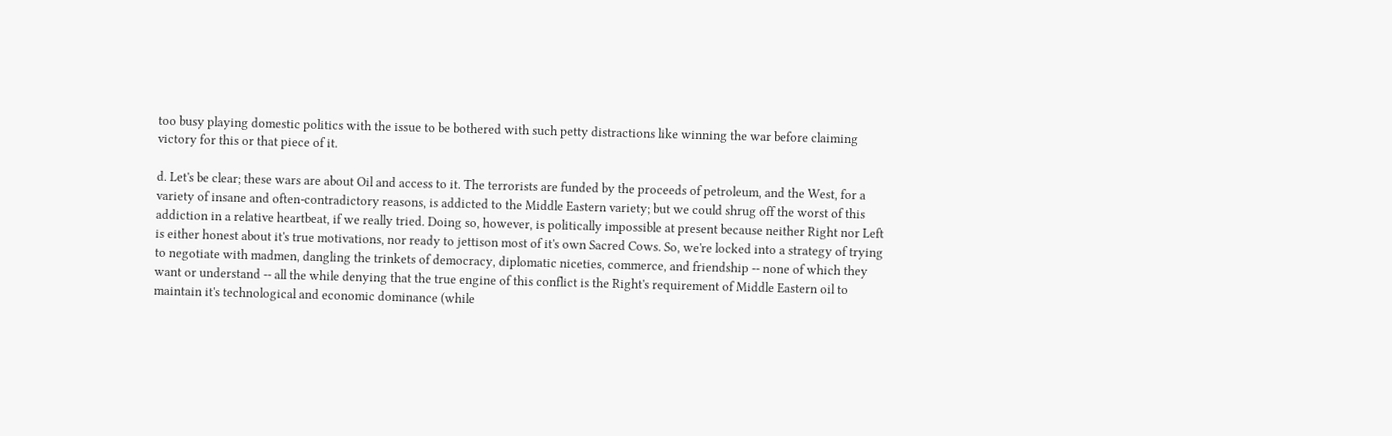too busy playing domestic politics with the issue to be bothered with such petty distractions like winning the war before claiming victory for this or that piece of it.

d. Let's be clear; these wars are about Oil and access to it. The terrorists are funded by the proceeds of petroleum, and the West, for a variety of insane and often-contradictory reasons, is addicted to the Middle Eastern variety; but we could shrug off the worst of this addiction in a relative heartbeat, if we really tried. Doing so, however, is politically impossible at present because neither Right nor Left is either honest about it's true motivations, nor ready to jettison most of it's own Sacred Cows. So, we're locked into a strategy of trying to negotiate with madmen, dangling the trinkets of democracy, diplomatic niceties, commerce, and friendship -- none of which they want or understand -- all the while denying that the true engine of this conflict is the Right's requirement of Middle Eastern oil to maintain it's technological and economic dominance (while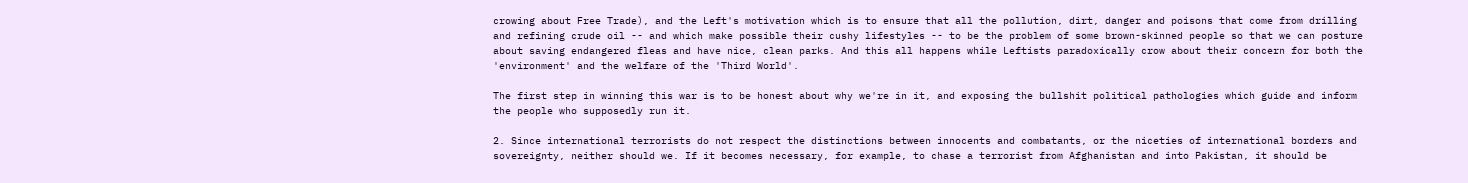crowing about Free Trade), and the Left's motivation which is to ensure that all the pollution, dirt, danger and poisons that come from drilling and refining crude oil -- and which make possible their cushy lifestyles -- to be the problem of some brown-skinned people so that we can posture about saving endangered fleas and have nice, clean parks. And this all happens while Leftists paradoxically crow about their concern for both the 'environment' and the welfare of the 'Third World'.

The first step in winning this war is to be honest about why we're in it, and exposing the bullshit political pathologies which guide and inform the people who supposedly run it.

2. Since international terrorists do not respect the distinctions between innocents and combatants, or the niceties of international borders and sovereignty, neither should we. If it becomes necessary, for example, to chase a terrorist from Afghanistan and into Pakistan, it should be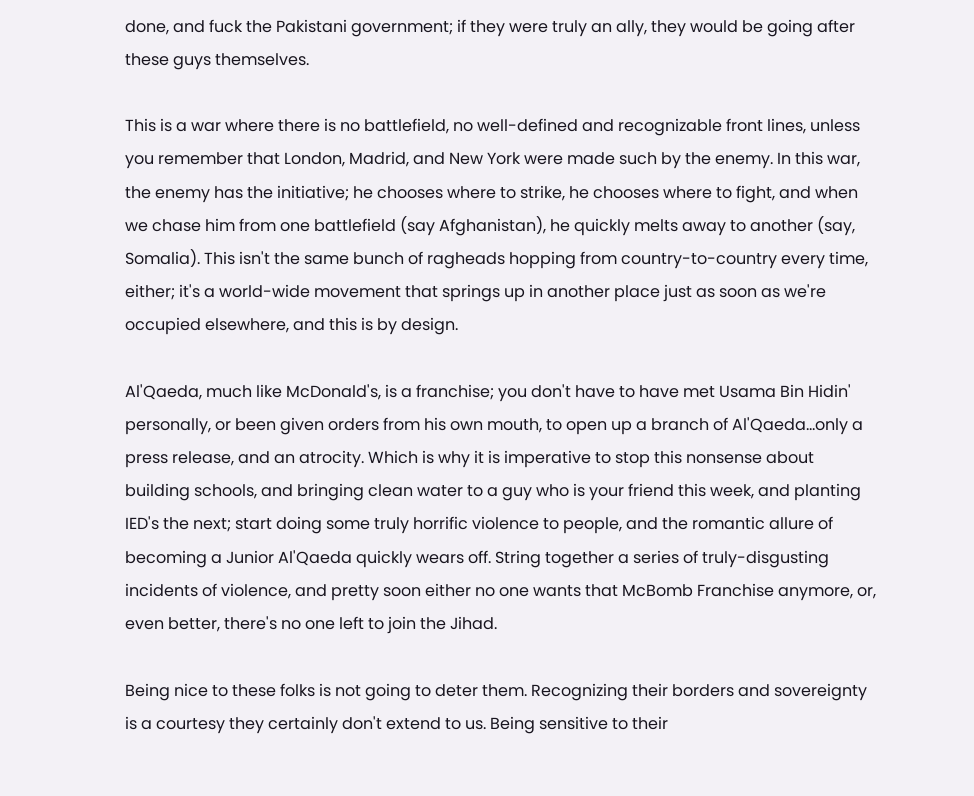done, and fuck the Pakistani government; if they were truly an ally, they would be going after these guys themselves.

This is a war where there is no battlefield, no well-defined and recognizable front lines, unless you remember that London, Madrid, and New York were made such by the enemy. In this war, the enemy has the initiative; he chooses where to strike, he chooses where to fight, and when we chase him from one battlefield (say Afghanistan), he quickly melts away to another (say, Somalia). This isn't the same bunch of ragheads hopping from country-to-country every time, either; it's a world-wide movement that springs up in another place just as soon as we're occupied elsewhere, and this is by design.

Al'Qaeda, much like McDonald's, is a franchise; you don't have to have met Usama Bin Hidin' personally, or been given orders from his own mouth, to open up a branch of Al'Qaeda...only a press release, and an atrocity. Which is why it is imperative to stop this nonsense about building schools, and bringing clean water to a guy who is your friend this week, and planting IED's the next; start doing some truly horrific violence to people, and the romantic allure of becoming a Junior Al'Qaeda quickly wears off. String together a series of truly-disgusting incidents of violence, and pretty soon either no one wants that McBomb Franchise anymore, or, even better, there's no one left to join the Jihad.

Being nice to these folks is not going to deter them. Recognizing their borders and sovereignty is a courtesy they certainly don't extend to us. Being sensitive to their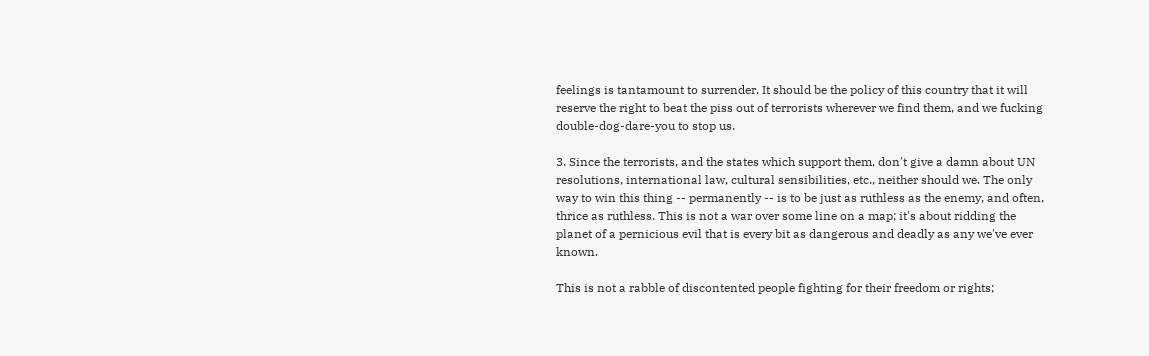feelings is tantamount to surrender. It should be the policy of this country that it will reserve the right to beat the piss out of terrorists wherever we find them, and we fucking double-dog-dare-you to stop us.

3. Since the terrorists, and the states which support them, don't give a damn about UN resolutions, international law, cultural sensibilities, etc., neither should we. The only way to win this thing -- permanently -- is to be just as ruthless as the enemy, and often, thrice as ruthless. This is not a war over some line on a map; it's about ridding the planet of a pernicious evil that is every bit as dangerous and deadly as any we've ever known.

This is not a rabble of discontented people fighting for their freedom or rights;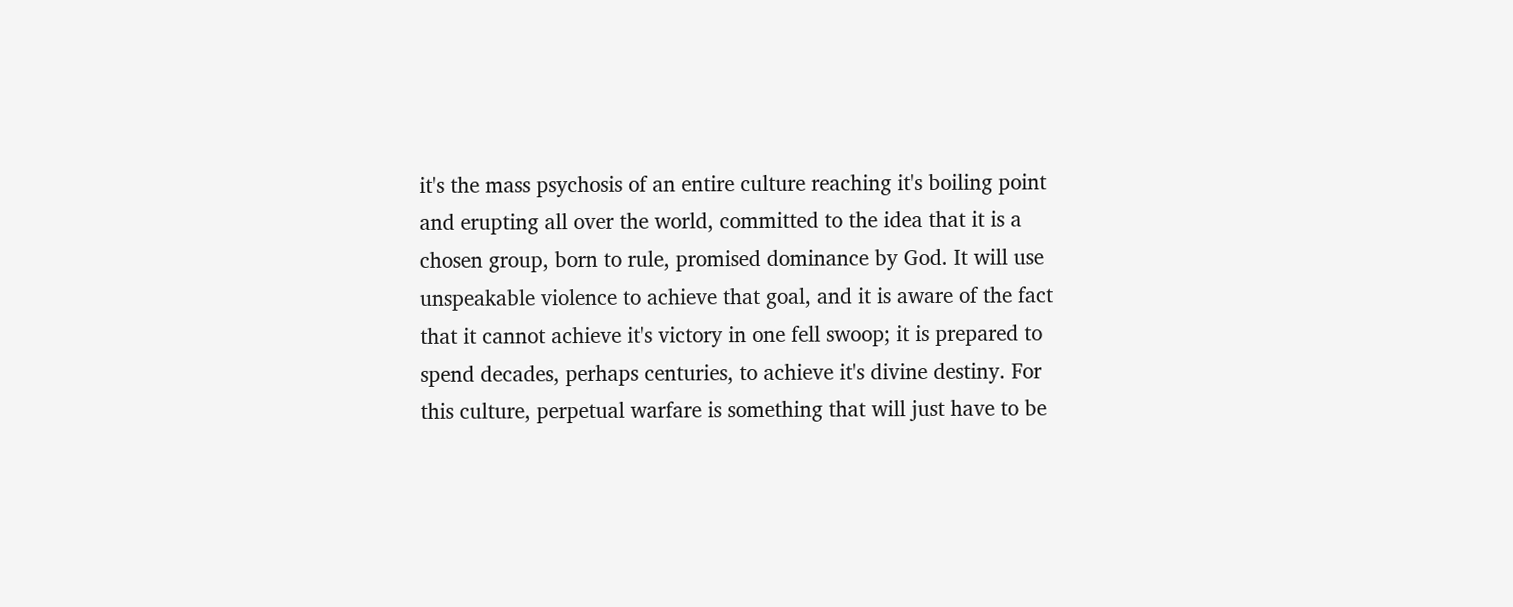it's the mass psychosis of an entire culture reaching it's boiling point and erupting all over the world, committed to the idea that it is a chosen group, born to rule, promised dominance by God. It will use unspeakable violence to achieve that goal, and it is aware of the fact that it cannot achieve it's victory in one fell swoop; it is prepared to spend decades, perhaps centuries, to achieve it's divine destiny. For this culture, perpetual warfare is something that will just have to be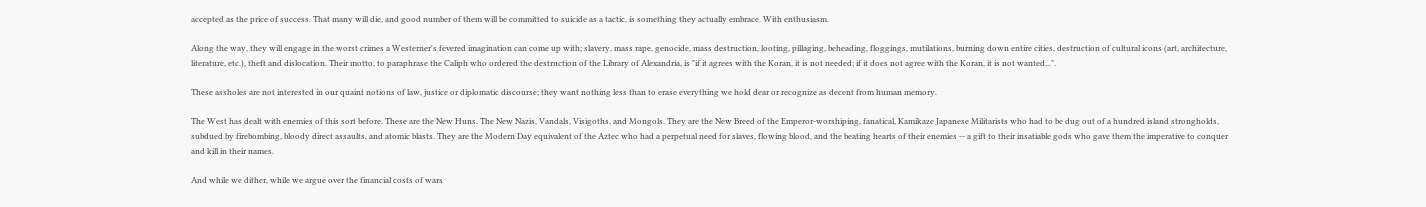accepted as the price of success. That many will die, and good number of them will be committed to suicide as a tactic, is something they actually embrace. With enthusiasm.

Along the way, they will engage in the worst crimes a Westerner's fevered imagination can come up with; slavery, mass rape, genocide, mass destruction, looting, pillaging, beheading, floggings, mutilations, burning down entire cities, destruction of cultural icons (art, architecture, literature, etc.), theft and dislocation. Their motto, to paraphrase the Caliph who ordered the destruction of the Library of Alexandria, is "if it agrees with the Koran, it is not needed; if it does not agree with the Koran, it is not wanted...".

These assholes are not interested in our quaint notions of law, justice or diplomatic discourse; they want nothing less than to erase everything we hold dear or recognize as decent from human memory.

The West has dealt with enemies of this sort before. These are the New Huns. The New Nazis, Vandals, Visigoths, and Mongols. They are the New Breed of the Emperor-worshiping, fanatical, Kamikaze Japanese Militarists who had to be dug out of a hundred island strongholds, subdued by firebombing, bloody direct assaults, and atomic blasts. They are the Modern Day equivalent of the Aztec who had a perpetual need for slaves, flowing blood, and the beating hearts of their enemies -- a gift to their insatiable gods who gave them the imperative to conquer and kill in their names.

And while we dither, while we argue over the financial costs of wars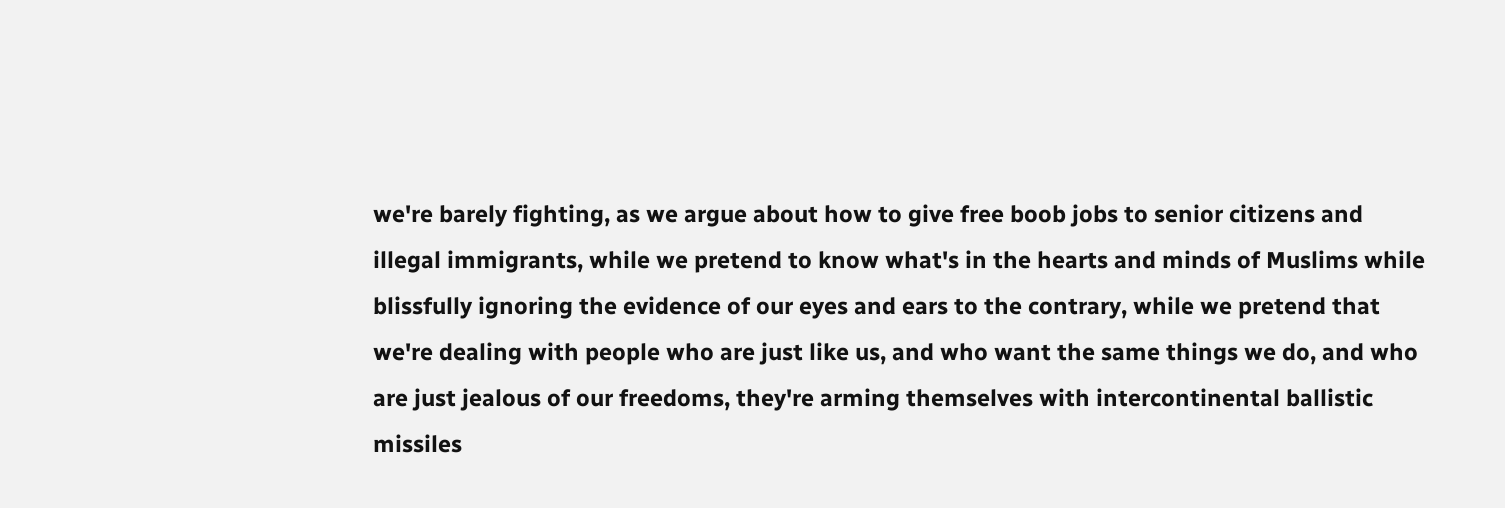we're barely fighting, as we argue about how to give free boob jobs to senior citizens and illegal immigrants, while we pretend to know what's in the hearts and minds of Muslims while blissfully ignoring the evidence of our eyes and ears to the contrary, while we pretend that we're dealing with people who are just like us, and who want the same things we do, and who are just jealous of our freedoms, they're arming themselves with intercontinental ballistic missiles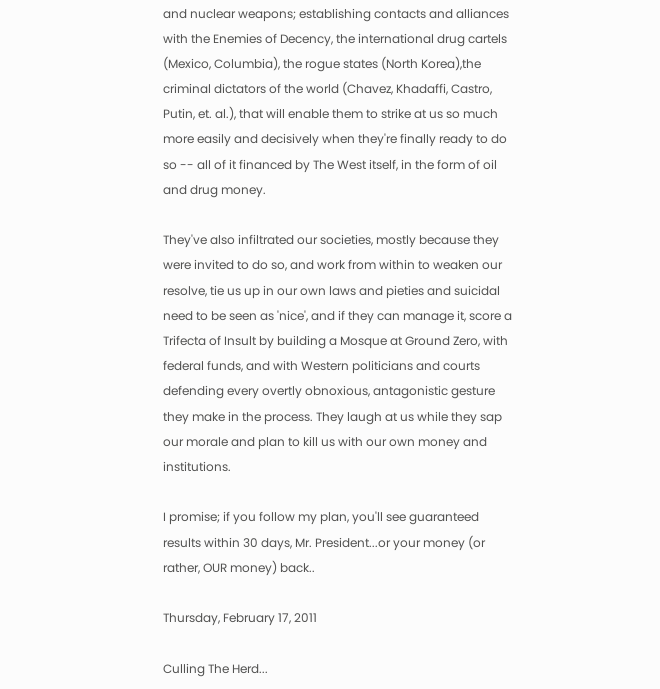and nuclear weapons; establishing contacts and alliances with the Enemies of Decency, the international drug cartels (Mexico, Columbia), the rogue states (North Korea),the criminal dictators of the world (Chavez, Khadaffi, Castro, Putin, et. al.), that will enable them to strike at us so much more easily and decisively when they're finally ready to do so -- all of it financed by The West itself, in the form of oil and drug money.

They've also infiltrated our societies, mostly because they were invited to do so, and work from within to weaken our resolve, tie us up in our own laws and pieties and suicidal need to be seen as 'nice', and if they can manage it, score a Trifecta of Insult by building a Mosque at Ground Zero, with federal funds, and with Western politicians and courts defending every overtly obnoxious, antagonistic gesture they make in the process. They laugh at us while they sap our morale and plan to kill us with our own money and institutions.

I promise; if you follow my plan, you'll see guaranteed results within 30 days, Mr. President...or your money (or rather, OUR money) back..

Thursday, February 17, 2011

Culling The Herd...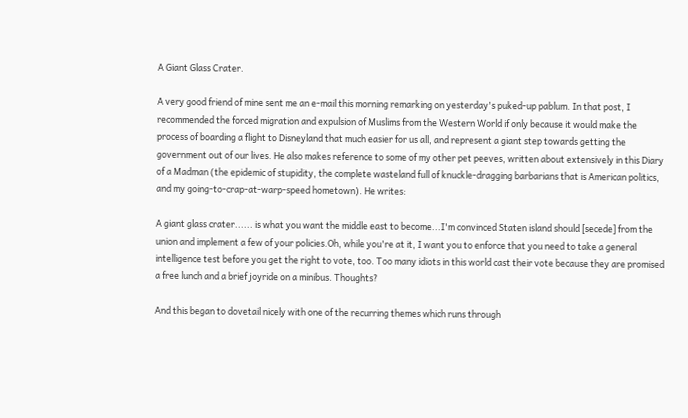A Giant Glass Crater.

A very good friend of mine sent me an e-mail this morning remarking on yesterday's puked-up pablum. In that post, I recommended the forced migration and expulsion of Muslims from the Western World if only because it would make the process of boarding a flight to Disneyland that much easier for us all, and represent a giant step towards getting the government out of our lives. He also makes reference to some of my other pet peeves, written about extensively in this Diary of a Madman (the epidemic of stupidity, the complete wasteland full of knuckle-dragging barbarians that is American politics, and my going-to-crap-at-warp-speed hometown). He writes:

A giant glass crater...... is what you want the middle east to become...I'm convinced Staten island should [secede] from the union and implement a few of your policies.Oh, while you're at it, I want you to enforce that you need to take a general intelligence test before you get the right to vote, too. Too many idiots in this world cast their vote because they are promised a free lunch and a brief joyride on a minibus. Thoughts?

And this began to dovetail nicely with one of the recurring themes which runs through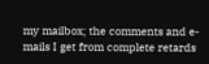my mailbox; the comments and e-mails I get from complete retards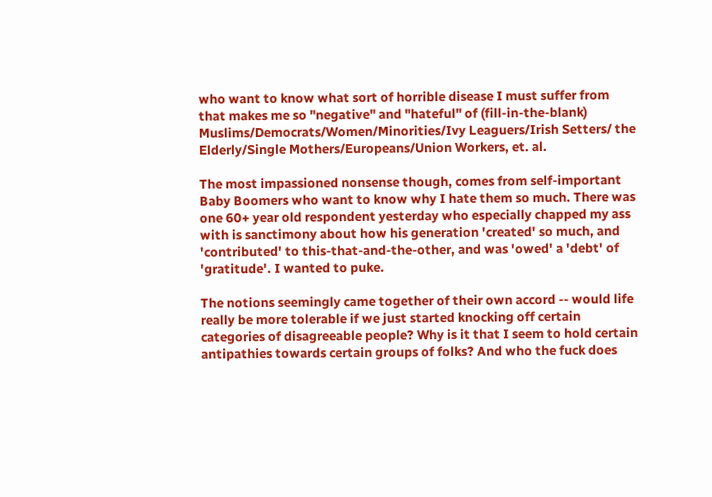who want to know what sort of horrible disease I must suffer from that makes me so "negative" and "hateful" of (fill-in-the-blank) Muslims/Democrats/Women/Minorities/Ivy Leaguers/Irish Setters/ the Elderly/Single Mothers/Europeans/Union Workers, et. al.

The most impassioned nonsense though, comes from self-important Baby Boomers who want to know why I hate them so much. There was one 60+ year old respondent yesterday who especially chapped my ass with is sanctimony about how his generation 'created' so much, and 'contributed' to this-that-and-the-other, and was 'owed' a 'debt' of 'gratitude'. I wanted to puke.

The notions seemingly came together of their own accord -- would life really be more tolerable if we just started knocking off certain categories of disagreeable people? Why is it that I seem to hold certain antipathies towards certain groups of folks? And who the fuck does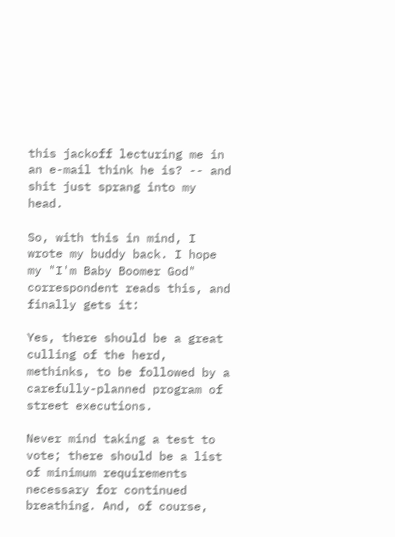this jackoff lecturing me in an e-mail think he is? -- and shit just sprang into my head.

So, with this in mind, I wrote my buddy back. I hope my "I'm Baby Boomer God" correspondent reads this, and finally gets it:

Yes, there should be a great culling of the herd, methinks, to be followed by a carefully-planned program of street executions.

Never mind taking a test to vote; there should be a list of minimum requirements necessary for continued breathing. And, of course,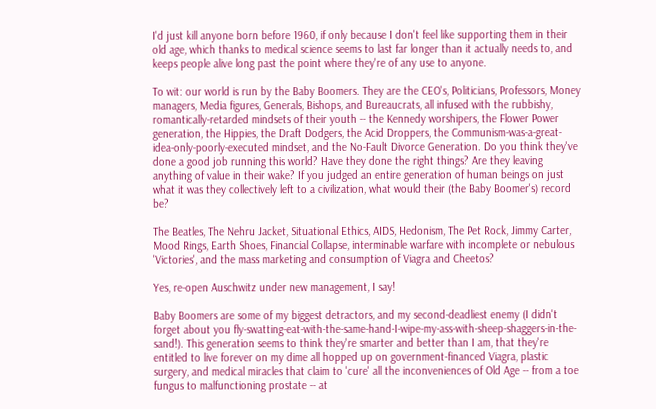I'd just kill anyone born before 1960, if only because I don't feel like supporting them in their old age, which thanks to medical science seems to last far longer than it actually needs to, and keeps people alive long past the point where they're of any use to anyone.

To wit: our world is run by the Baby Boomers. They are the CEO's, Politicians, Professors, Money managers, Media figures, Generals, Bishops, and Bureaucrats, all infused with the rubbishy, romantically-retarded mindsets of their youth -- the Kennedy worshipers, the Flower Power generation, the Hippies, the Draft Dodgers, the Acid Droppers, the Communism-was-a-great-idea-only-poorly-executed mindset, and the No-Fault Divorce Generation. Do you think they've done a good job running this world? Have they done the right things? Are they leaving anything of value in their wake? If you judged an entire generation of human beings on just what it was they collectively left to a civilization, what would their (the Baby Boomer's) record be?

The Beatles, The Nehru Jacket, Situational Ethics, AIDS, Hedonism, The Pet Rock, Jimmy Carter, Mood Rings, Earth Shoes, Financial Collapse, interminable warfare with incomplete or nebulous 'Victories', and the mass marketing and consumption of Viagra and Cheetos?

Yes, re-open Auschwitz under new management, I say!

Baby Boomers are some of my biggest detractors, and my second-deadliest enemy (I didn't forget about you fly-swatting-eat-with-the-same-hand-I-wipe-my-ass-with-sheep-shaggers-in-the-sand!). This generation seems to think they're smarter and better than I am, that they're entitled to live forever on my dime all hopped up on government-financed Viagra, plastic surgery, and medical miracles that claim to 'cure' all the inconveniences of Old Age -- from a toe fungus to malfunctioning prostate -- at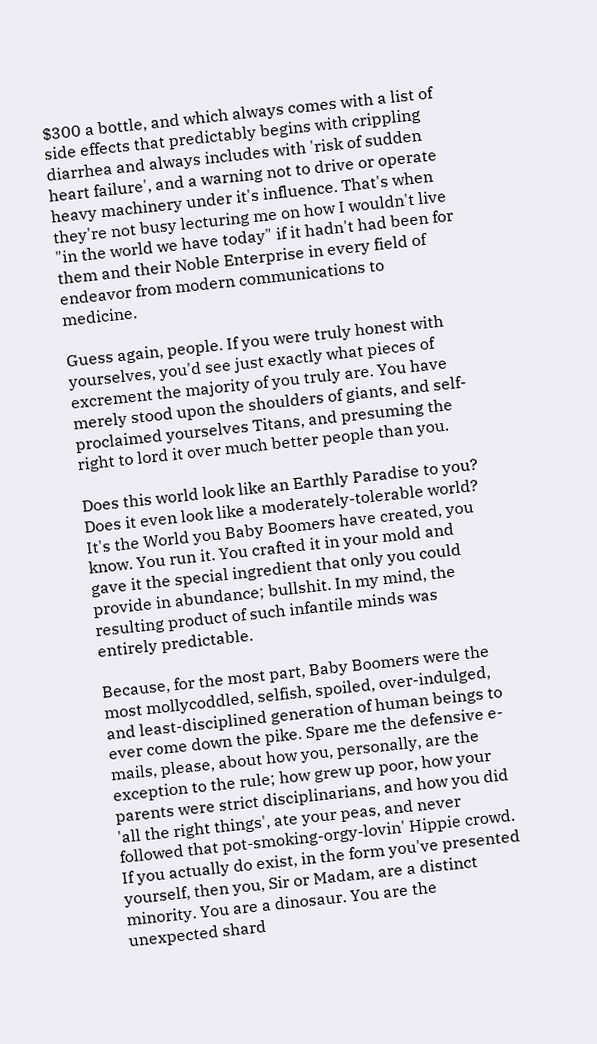$300 a bottle, and which always comes with a list of side effects that predictably begins with crippling diarrhea and always includes with 'risk of sudden heart failure', and a warning not to drive or operate heavy machinery under it's influence. That's when they're not busy lecturing me on how I wouldn't live "in the world we have today" if it hadn't had been for them and their Noble Enterprise in every field of endeavor from modern communications to medicine.

Guess again, people. If you were truly honest with yourselves, you'd see just exactly what pieces of excrement the majority of you truly are. You have merely stood upon the shoulders of giants, and self-proclaimed yourselves Titans, and presuming the right to lord it over much better people than you.

Does this world look like an Earthly Paradise to you? Does it even look like a moderately-tolerable world? It's the World you Baby Boomers have created, you know. You run it. You crafted it in your mold and gave it the special ingredient that only you could provide in abundance; bullshit. In my mind, the resulting product of such infantile minds was entirely predictable.

Because, for the most part, Baby Boomers were the most mollycoddled, selfish, spoiled, over-indulged, and least-disciplined generation of human beings to ever come down the pike. Spare me the defensive e-mails, please, about how you, personally, are the exception to the rule; how grew up poor, how your parents were strict disciplinarians, and how you did 'all the right things', ate your peas, and never followed that pot-smoking-orgy-lovin' Hippie crowd. If you actually do exist, in the form you've presented yourself, then you, Sir or Madam, are a distinct minority. You are a dinosaur. You are the unexpected shard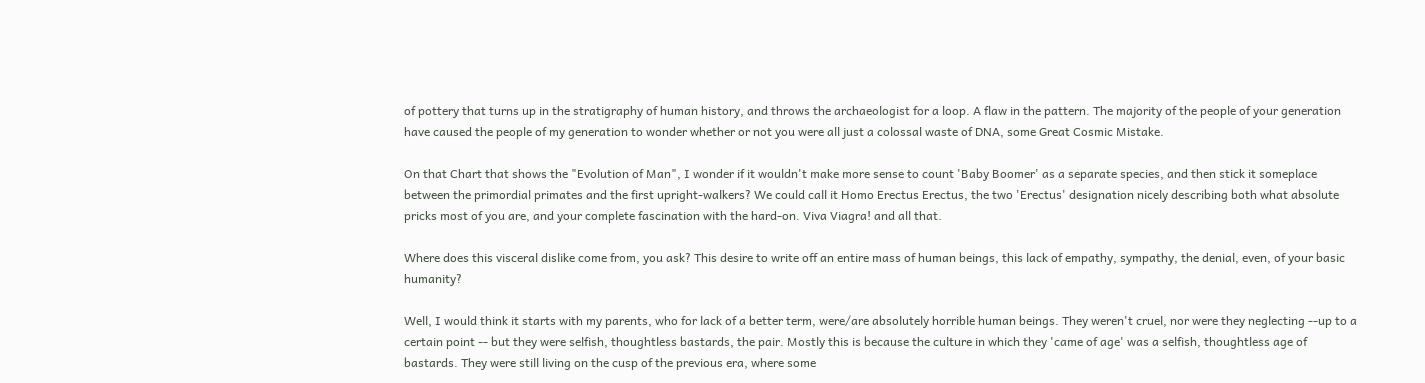of pottery that turns up in the stratigraphy of human history, and throws the archaeologist for a loop. A flaw in the pattern. The majority of the people of your generation have caused the people of my generation to wonder whether or not you were all just a colossal waste of DNA, some Great Cosmic Mistake.

On that Chart that shows the "Evolution of Man", I wonder if it wouldn't make more sense to count 'Baby Boomer' as a separate species, and then stick it someplace between the primordial primates and the first upright-walkers? We could call it Homo Erectus Erectus, the two 'Erectus' designation nicely describing both what absolute pricks most of you are, and your complete fascination with the hard-on. Viva Viagra! and all that.

Where does this visceral dislike come from, you ask? This desire to write off an entire mass of human beings, this lack of empathy, sympathy, the denial, even, of your basic humanity?

Well, I would think it starts with my parents, who for lack of a better term, were/are absolutely horrible human beings. They weren't cruel, nor were they neglecting --up to a certain point -- but they were selfish, thoughtless bastards, the pair. Mostly this is because the culture in which they 'came of age' was a selfish, thoughtless age of bastards. They were still living on the cusp of the previous era, where some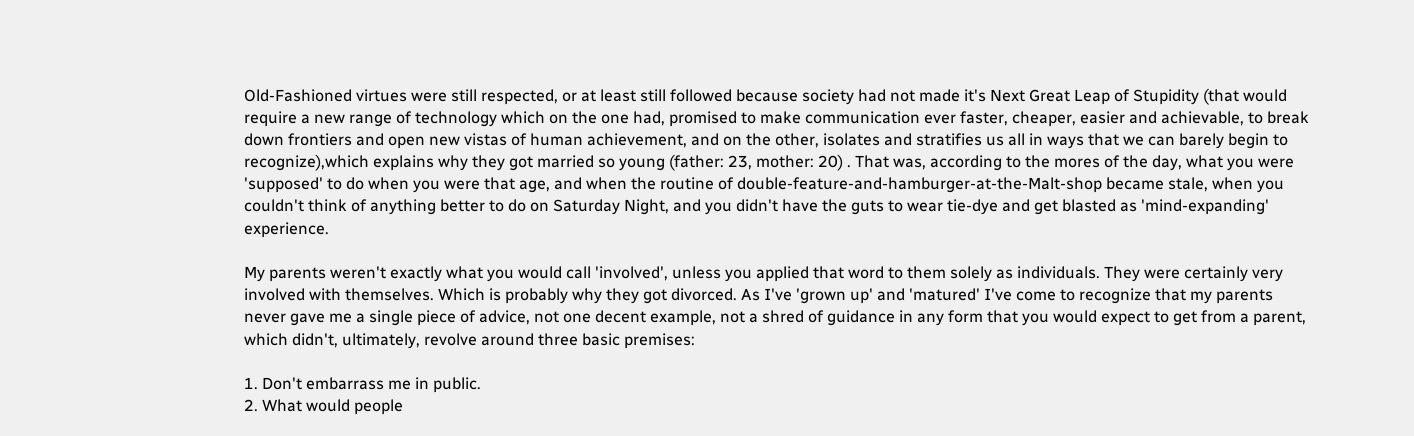Old-Fashioned virtues were still respected, or at least still followed because society had not made it's Next Great Leap of Stupidity (that would require a new range of technology which on the one had, promised to make communication ever faster, cheaper, easier and achievable, to break down frontiers and open new vistas of human achievement, and on the other, isolates and stratifies us all in ways that we can barely begin to recognize),which explains why they got married so young (father: 23, mother: 20) . That was, according to the mores of the day, what you were 'supposed' to do when you were that age, and when the routine of double-feature-and-hamburger-at-the-Malt-shop became stale, when you couldn't think of anything better to do on Saturday Night, and you didn't have the guts to wear tie-dye and get blasted as 'mind-expanding' experience.

My parents weren't exactly what you would call 'involved', unless you applied that word to them solely as individuals. They were certainly very involved with themselves. Which is probably why they got divorced. As I've 'grown up' and 'matured' I've come to recognize that my parents never gave me a single piece of advice, not one decent example, not a shred of guidance in any form that you would expect to get from a parent, which didn't, ultimately, revolve around three basic premises:

1. Don't embarrass me in public.
2. What would people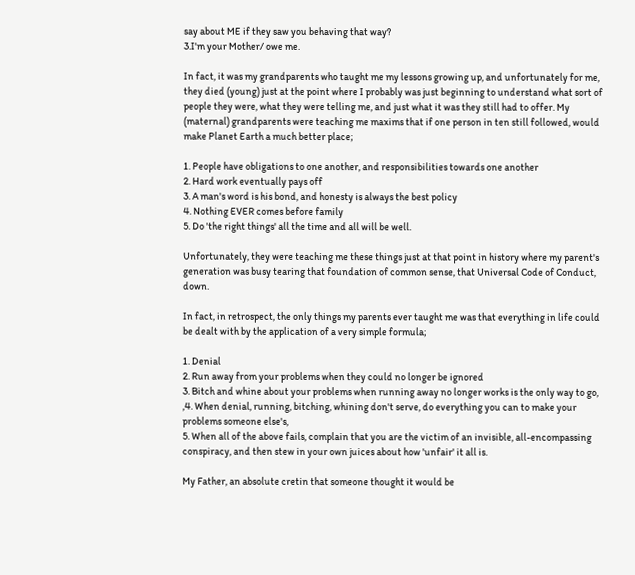say about ME if they saw you behaving that way?
3.I'm your Mother/ owe me.

In fact, it was my grandparents who taught me my lessons growing up, and unfortunately for me, they died (young) just at the point where I probably was just beginning to understand what sort of people they were, what they were telling me, and just what it was they still had to offer. My (maternal) grandparents were teaching me maxims that if one person in ten still followed, would make Planet Earth a much better place;

1. People have obligations to one another, and responsibilities towards one another
2. Hard work eventually pays off
3. A man's word is his bond, and honesty is always the best policy
4. Nothing EVER comes before family
5. Do 'the right things' all the time and all will be well.

Unfortunately, they were teaching me these things just at that point in history where my parent's generation was busy tearing that foundation of common sense, that Universal Code of Conduct, down.

In fact, in retrospect, the only things my parents ever taught me was that everything in life could be dealt with by the application of a very simple formula;

1. Denial
2. Run away from your problems when they could no longer be ignored
3. Bitch and whine about your problems when running away no longer works is the only way to go,
,4. When denial, running, bitching, whining don't serve, do everything you can to make your problems someone else's,
5. When all of the above fails, complain that you are the victim of an invisible, all-encompassing conspiracy, and then stew in your own juices about how 'unfair' it all is.

My Father, an absolute cretin that someone thought it would be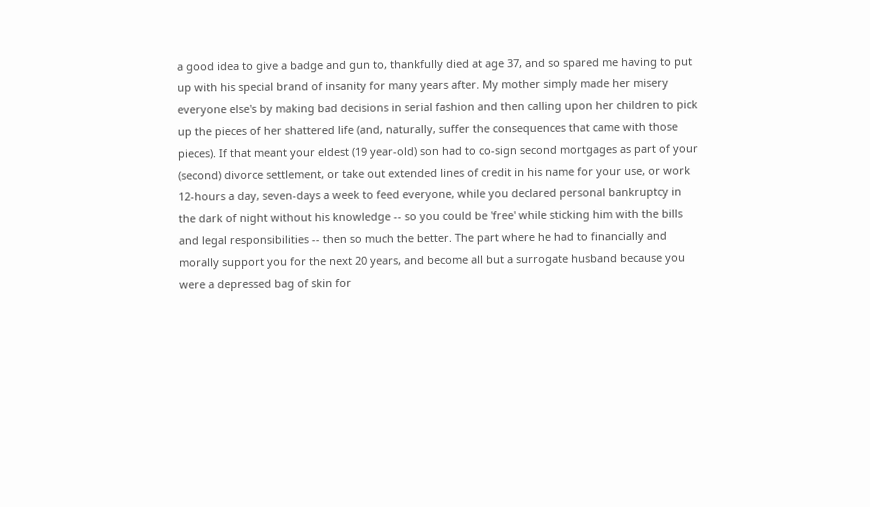a good idea to give a badge and gun to, thankfully died at age 37, and so spared me having to put up with his special brand of insanity for many years after. My mother simply made her misery everyone else's by making bad decisions in serial fashion and then calling upon her children to pick up the pieces of her shattered life (and, naturally, suffer the consequences that came with those pieces). If that meant your eldest (19 year-old) son had to co-sign second mortgages as part of your (second) divorce settlement, or take out extended lines of credit in his name for your use, or work 12-hours a day, seven-days a week to feed everyone, while you declared personal bankruptcy in the dark of night without his knowledge -- so you could be 'free' while sticking him with the bills and legal responsibilities -- then so much the better. The part where he had to financially and morally support you for the next 20 years, and become all but a surrogate husband because you were a depressed bag of skin for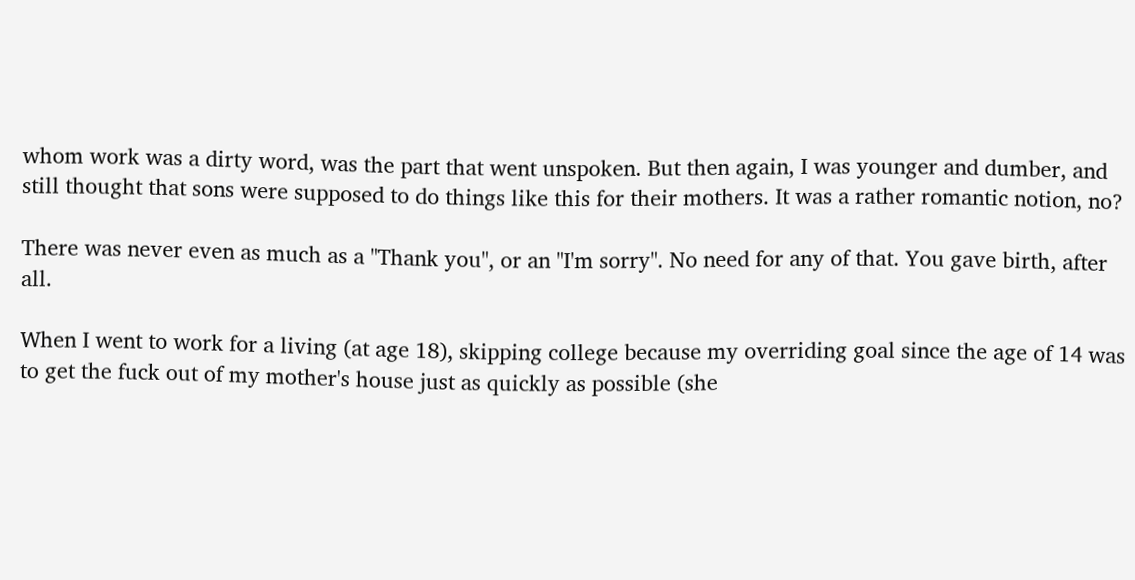whom work was a dirty word, was the part that went unspoken. But then again, I was younger and dumber, and still thought that sons were supposed to do things like this for their mothers. It was a rather romantic notion, no?

There was never even as much as a "Thank you", or an "I'm sorry". No need for any of that. You gave birth, after all.

When I went to work for a living (at age 18), skipping college because my overriding goal since the age of 14 was to get the fuck out of my mother's house just as quickly as possible (she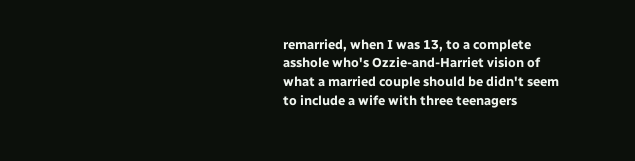remarried, when I was 13, to a complete asshole who's Ozzie-and-Harriet vision of what a married couple should be didn't seem to include a wife with three teenagers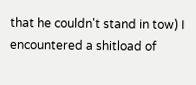that he couldn't stand in tow) I encountered a shitload of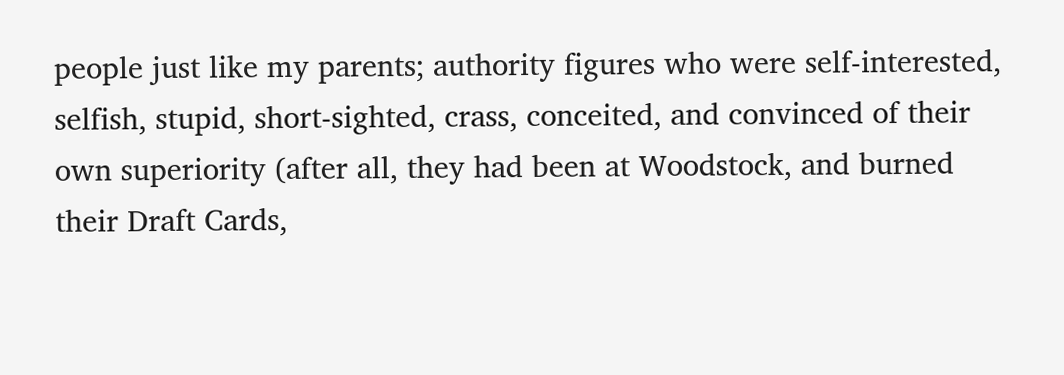people just like my parents; authority figures who were self-interested, selfish, stupid, short-sighted, crass, conceited, and convinced of their own superiority (after all, they had been at Woodstock, and burned their Draft Cards,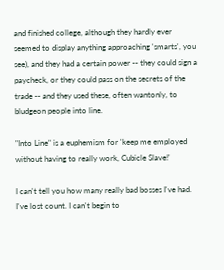and finished college, although they hardly ever seemed to display anything approaching 'smarts', you see), and they had a certain power -- they could sign a paycheck, or they could pass on the secrets of the trade -- and they used these, often wantonly, to bludgeon people into line.

"Into Line" is a euphemism for 'keep me employed without having to really work, Cubicle Slave!'

I can't tell you how many really bad bosses I've had. I've lost count. I can't begin to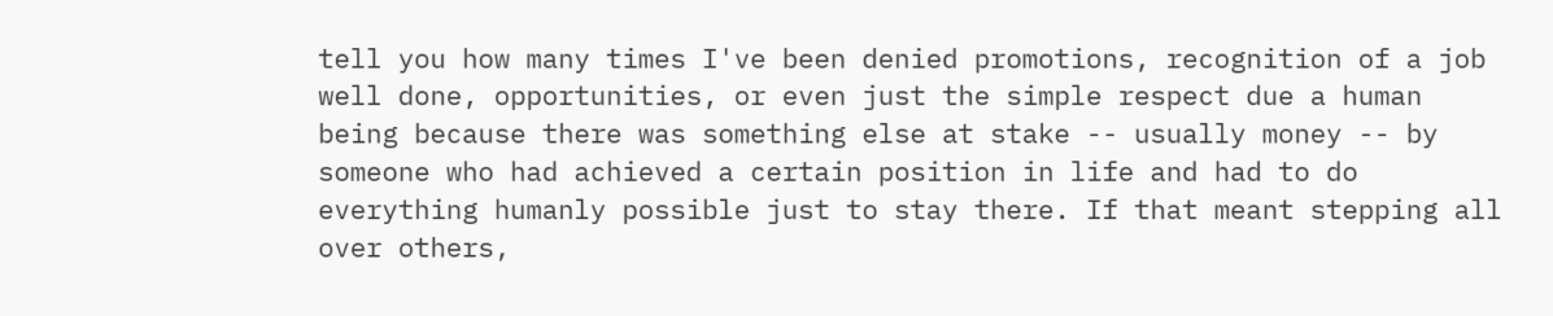tell you how many times I've been denied promotions, recognition of a job well done, opportunities, or even just the simple respect due a human being because there was something else at stake -- usually money -- by someone who had achieved a certain position in life and had to do everything humanly possible just to stay there. If that meant stepping all over others,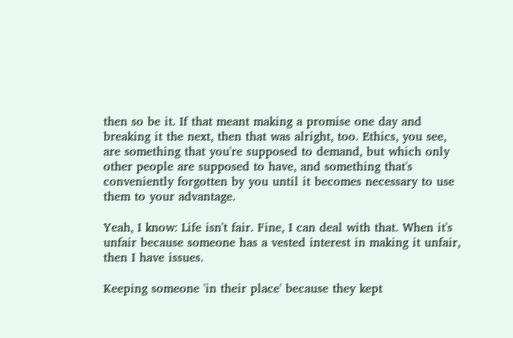then so be it. If that meant making a promise one day and breaking it the next, then that was alright, too. Ethics, you see, are something that you're supposed to demand, but which only other people are supposed to have, and something that's conveniently forgotten by you until it becomes necessary to use them to your advantage.

Yeah, I know: Life isn't fair. Fine, I can deal with that. When it's unfair because someone has a vested interest in making it unfair, then I have issues.

Keeping someone 'in their place' because they kept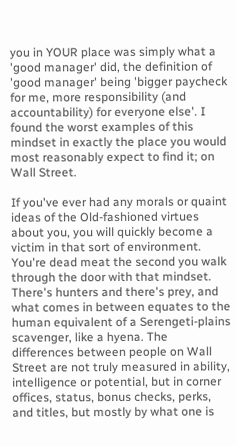you in YOUR place was simply what a 'good manager' did, the definition of 'good manager' being 'bigger paycheck for me, more responsibility (and accountability) for everyone else'. I found the worst examples of this mindset in exactly the place you would most reasonably expect to find it; on Wall Street.

If you've ever had any morals or quaint ideas of the Old-fashioned virtues about you, you will quickly become a victim in that sort of environment. You're dead meat the second you walk through the door with that mindset. There's hunters and there's prey, and what comes in between equates to the human equivalent of a Serengeti-plains scavenger, like a hyena. The differences between people on Wall Street are not truly measured in ability, intelligence or potential, but in corner offices, status, bonus checks, perks, and titles, but mostly by what one is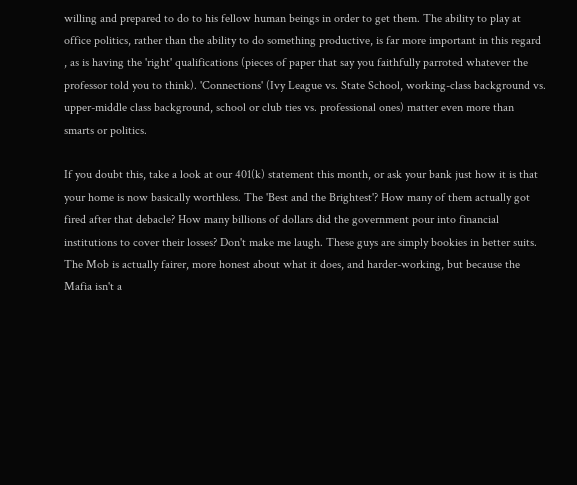willing and prepared to do to his fellow human beings in order to get them. The ability to play at office politics, rather than the ability to do something productive, is far more important in this regard , as is having the 'right' qualifications (pieces of paper that say you faithfully parroted whatever the professor told you to think). 'Connections' (Ivy League vs. State School, working-class background vs. upper-middle class background, school or club ties vs. professional ones) matter even more than smarts or politics.

If you doubt this, take a look at our 401(k) statement this month, or ask your bank just how it is that your home is now basically worthless. The 'Best and the Brightest'? How many of them actually got fired after that debacle? How many billions of dollars did the government pour into financial institutions to cover their losses? Don't make me laugh. These guys are simply bookies in better suits. The Mob is actually fairer, more honest about what it does, and harder-working, but because the Mafia isn't a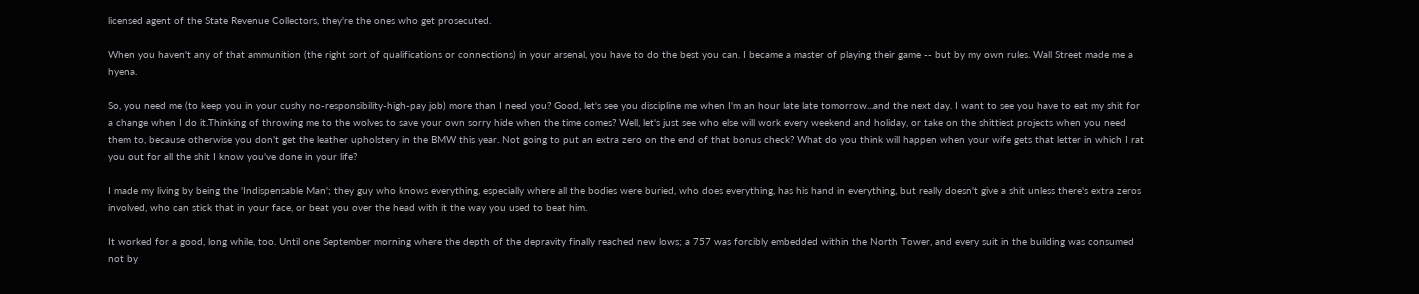licensed agent of the State Revenue Collectors, they're the ones who get prosecuted.

When you haven't any of that ammunition (the right sort of qualifications or connections) in your arsenal, you have to do the best you can. I became a master of playing their game -- but by my own rules. Wall Street made me a hyena.

So, you need me (to keep you in your cushy no-responsibility-high-pay job) more than I need you? Good, let's see you discipline me when I'm an hour late late tomorrow...and the next day. I want to see you have to eat my shit for a change when I do it.Thinking of throwing me to the wolves to save your own sorry hide when the time comes? Well, let's just see who else will work every weekend and holiday, or take on the shittiest projects when you need them to, because otherwise you don't get the leather upholstery in the BMW this year. Not going to put an extra zero on the end of that bonus check? What do you think will happen when your wife gets that letter in which I rat you out for all the shit I know you've done in your life?

I made my living by being the 'Indispensable Man'; they guy who knows everything, especially where all the bodies were buried, who does everything, has his hand in everything, but really doesn't give a shit unless there's extra zeros involved, who can stick that in your face, or beat you over the head with it the way you used to beat him.

It worked for a good, long while, too. Until one September morning where the depth of the depravity finally reached new lows; a 757 was forcibly embedded within the North Tower, and every suit in the building was consumed not by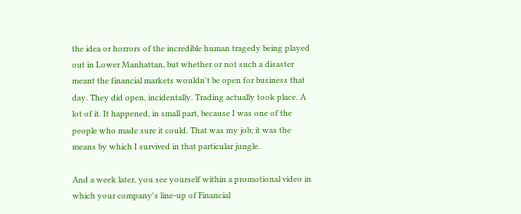the idea or horrors of the incredible human tragedy being played out in Lower Manhattan, but whether or not such a disaster meant the financial markets wouldn't be open for business that day. They did open, incidentally. Trading actually took place. A lot of it. It happened, in small part, because I was one of the people who made sure it could. That was my job; it was the means by which I survived in that particular jungle.

And a week later, you see yourself within a promotional video in which your company's line-up of Financial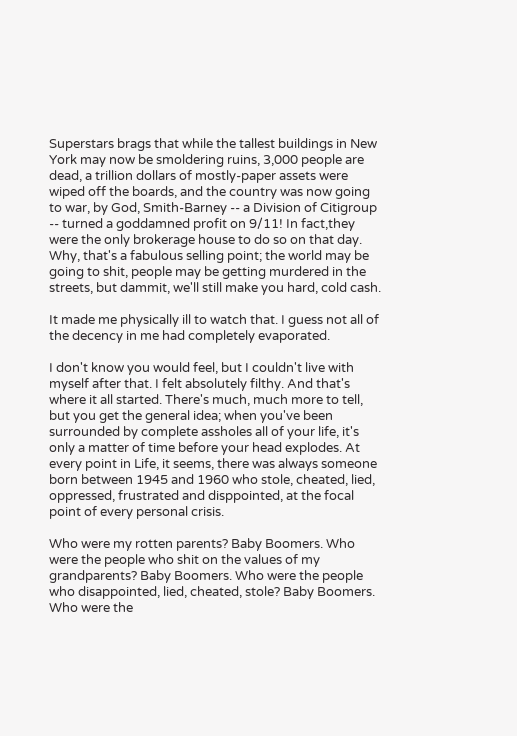Superstars brags that while the tallest buildings in New York may now be smoldering ruins, 3,000 people are dead, a trillion dollars of mostly-paper assets were wiped off the boards, and the country was now going to war, by God, Smith-Barney -- a Division of Citigroup -- turned a goddamned profit on 9/11! In fact,they were the only brokerage house to do so on that day. Why, that's a fabulous selling point; the world may be going to shit, people may be getting murdered in the streets, but dammit, we'll still make you hard, cold cash.

It made me physically ill to watch that. I guess not all of the decency in me had completely evaporated.

I don't know you would feel, but I couldn't live with myself after that. I felt absolutely filthy. And that's where it all started. There's much, much more to tell, but you get the general idea; when you've been surrounded by complete assholes all of your life, it's only a matter of time before your head explodes. At every point in Life, it seems, there was always someone born between 1945 and 1960 who stole, cheated, lied, oppressed, frustrated and disppointed, at the focal point of every personal crisis.

Who were my rotten parents? Baby Boomers. Who were the people who shit on the values of my grandparents? Baby Boomers. Who were the people who disappointed, lied, cheated, stole? Baby Boomers. Who were the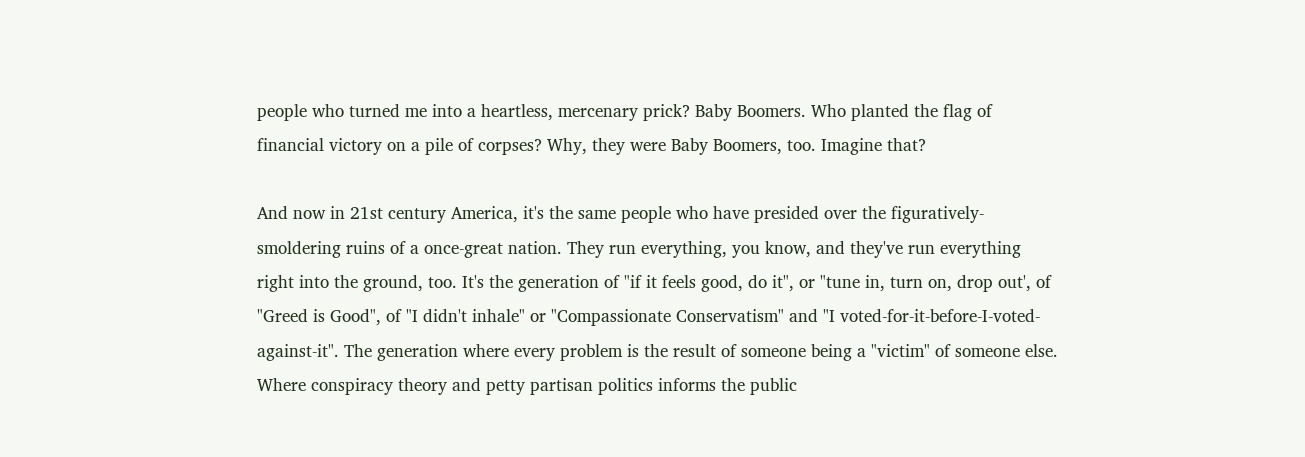people who turned me into a heartless, mercenary prick? Baby Boomers. Who planted the flag of financial victory on a pile of corpses? Why, they were Baby Boomers, too. Imagine that?

And now in 21st century America, it's the same people who have presided over the figuratively-smoldering ruins of a once-great nation. They run everything, you know, and they've run everything right into the ground, too. It's the generation of "if it feels good, do it", or "tune in, turn on, drop out', of "Greed is Good", of "I didn't inhale" or "Compassionate Conservatism" and "I voted-for-it-before-I-voted-against-it". The generation where every problem is the result of someone being a "victim" of someone else. Where conspiracy theory and petty partisan politics informs the public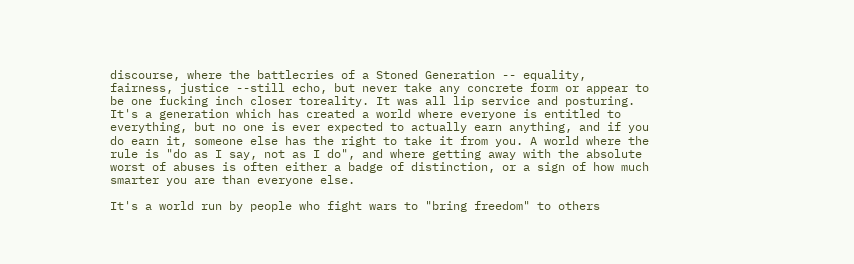discourse, where the battlecries of a Stoned Generation -- equality, fairness, justice --still echo, but never take any concrete form or appear to be one fucking inch closer toreality. It was all lip service and posturing. It's a generation which has created a world where everyone is entitled to everything, but no one is ever expected to actually earn anything, and if you do earn it, someone else has the right to take it from you. A world where the rule is "do as I say, not as I do", and where getting away with the absolute worst of abuses is often either a badge of distinction, or a sign of how much smarter you are than everyone else.

It's a world run by people who fight wars to "bring freedom" to others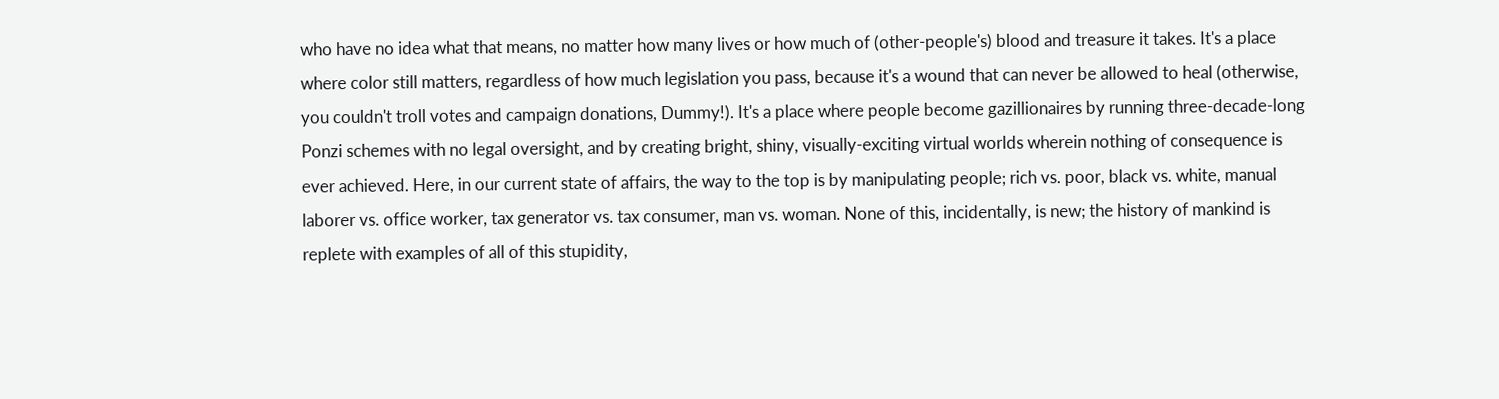who have no idea what that means, no matter how many lives or how much of (other-people's) blood and treasure it takes. It's a place where color still matters, regardless of how much legislation you pass, because it's a wound that can never be allowed to heal (otherwise, you couldn't troll votes and campaign donations, Dummy!). It's a place where people become gazillionaires by running three-decade-long Ponzi schemes with no legal oversight, and by creating bright, shiny, visually-exciting virtual worlds wherein nothing of consequence is ever achieved. Here, in our current state of affairs, the way to the top is by manipulating people; rich vs. poor, black vs. white, manual laborer vs. office worker, tax generator vs. tax consumer, man vs. woman. None of this, incidentally, is new; the history of mankind is replete with examples of all of this stupidity,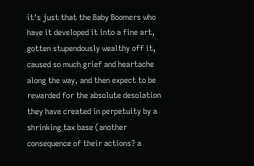it's just that the Baby Boomers who have it developed it into a fine art, gotten stupendously wealthy off it, caused so much grief and heartache along the way, and then expect to be rewarded for the absolute desolation they have created in perpetuity by a shrinking tax base (another consequence of their actions? a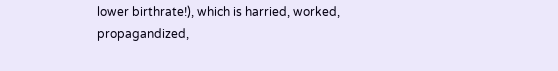lower birthrate!), which is harried, worked, propagandized,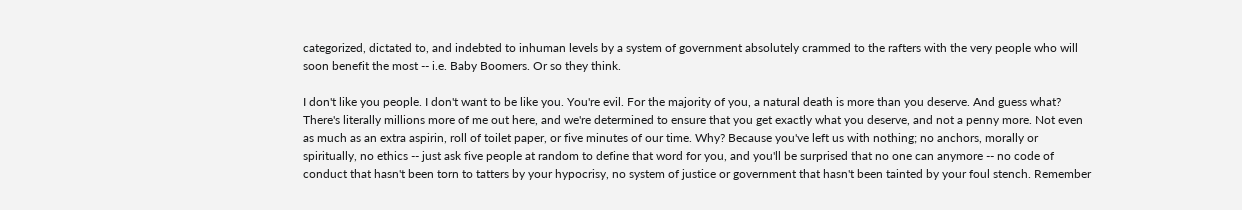categorized, dictated to, and indebted to inhuman levels by a system of government absolutely crammed to the rafters with the very people who will soon benefit the most -- i.e. Baby Boomers. Or so they think.

I don't like you people. I don't want to be like you. You're evil. For the majority of you, a natural death is more than you deserve. And guess what? There's literally millions more of me out here, and we're determined to ensure that you get exactly what you deserve, and not a penny more. Not even as much as an extra aspirin, roll of toilet paper, or five minutes of our time. Why? Because you've left us with nothing; no anchors, morally or spiritually, no ethics -- just ask five people at random to define that word for you, and you'll be surprised that no one can anymore -- no code of conduct that hasn't been torn to tatters by your hypocrisy, no system of justice or government that hasn't been tainted by your foul stench. Remember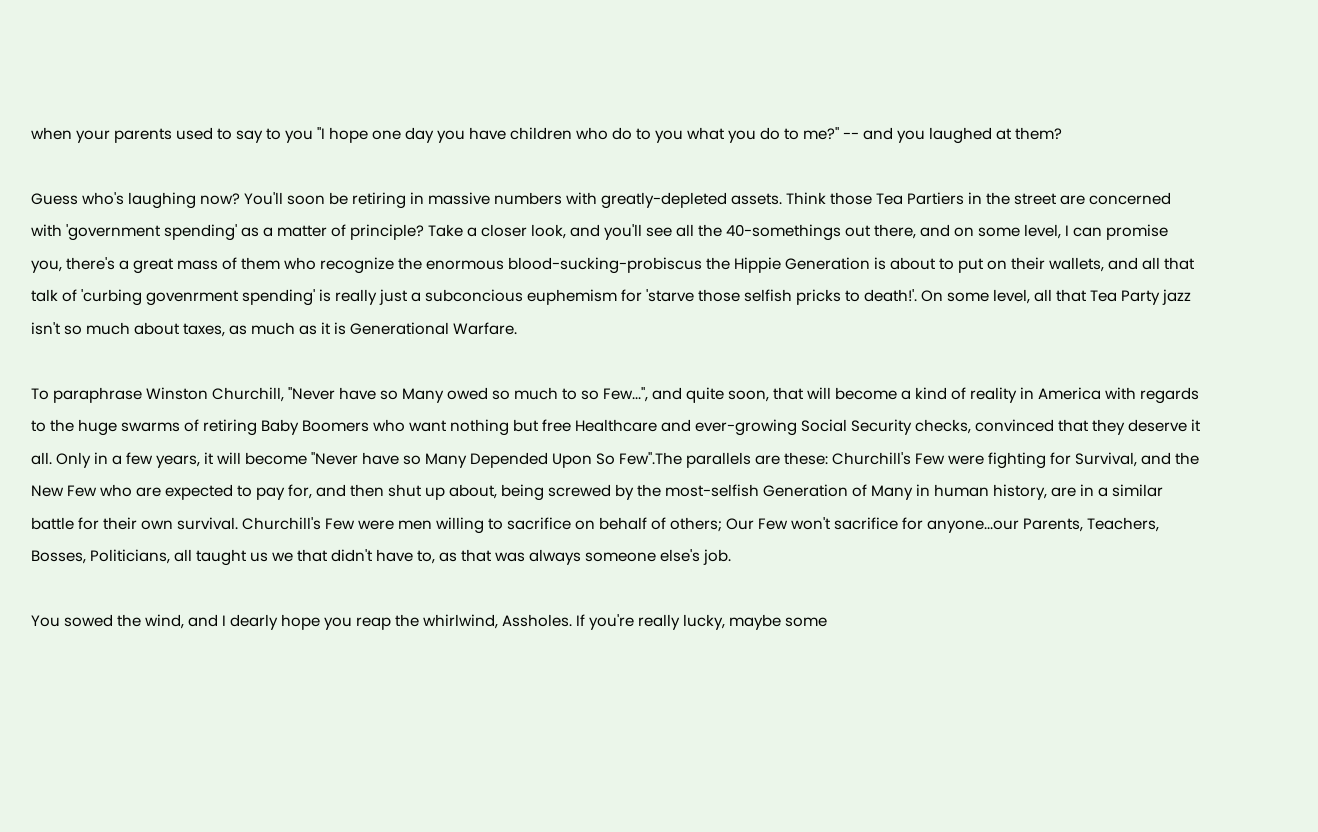when your parents used to say to you "I hope one day you have children who do to you what you do to me?" -- and you laughed at them?

Guess who's laughing now? You'll soon be retiring in massive numbers with greatly-depleted assets. Think those Tea Partiers in the street are concerned with 'government spending' as a matter of principle? Take a closer look, and you'll see all the 40-somethings out there, and on some level, I can promise you, there's a great mass of them who recognize the enormous blood-sucking-probiscus the Hippie Generation is about to put on their wallets, and all that talk of 'curbing govenrment spending' is really just a subconcious euphemism for 'starve those selfish pricks to death!'. On some level, all that Tea Party jazz isn't so much about taxes, as much as it is Generational Warfare.

To paraphrase Winston Churchill, "Never have so Many owed so much to so Few...", and quite soon, that will become a kind of reality in America with regards to the huge swarms of retiring Baby Boomers who want nothing but free Healthcare and ever-growing Social Security checks, convinced that they deserve it all. Only in a few years, it will become "Never have so Many Depended Upon So Few".The parallels are these: Churchill's Few were fighting for Survival, and the New Few who are expected to pay for, and then shut up about, being screwed by the most-selfish Generation of Many in human history, are in a similar battle for their own survival. Churchill's Few were men willing to sacrifice on behalf of others; Our Few won't sacrifice for anyone...our Parents, Teachers, Bosses, Politicians, all taught us we that didn't have to, as that was always someone else's job.

You sowed the wind, and I dearly hope you reap the whirlwind, Assholes. If you're really lucky, maybe some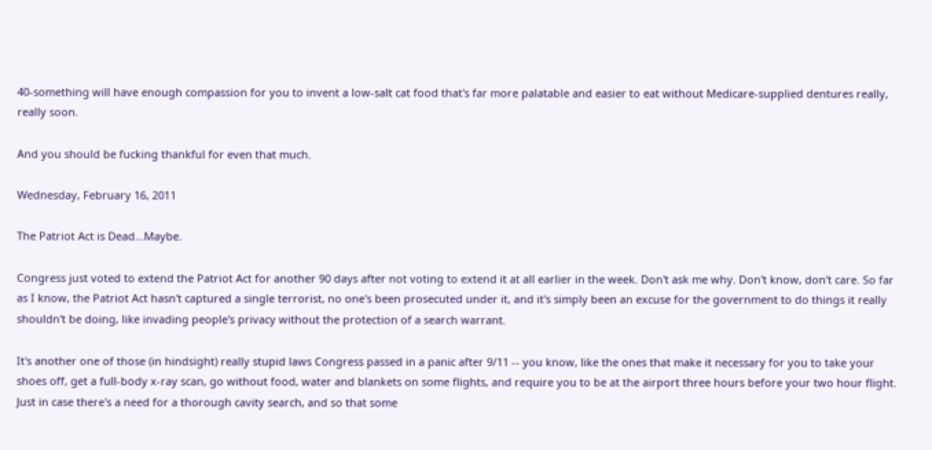40-something will have enough compassion for you to invent a low-salt cat food that's far more palatable and easier to eat without Medicare-supplied dentures really, really soon.

And you should be fucking thankful for even that much.

Wednesday, February 16, 2011

The Patriot Act is Dead...Maybe.

Congress just voted to extend the Patriot Act for another 90 days after not voting to extend it at all earlier in the week. Don't ask me why. Don't know, don't care. So far as I know, the Patriot Act hasn't captured a single terrorist, no one's been prosecuted under it, and it's simply been an excuse for the government to do things it really shouldn't be doing, like invading people's privacy without the protection of a search warrant.

It's another one of those (in hindsight) really stupid laws Congress passed in a panic after 9/11 -- you know, like the ones that make it necessary for you to take your shoes off, get a full-body x-ray scan, go without food, water and blankets on some flights, and require you to be at the airport three hours before your two hour flight. Just in case there's a need for a thorough cavity search, and so that some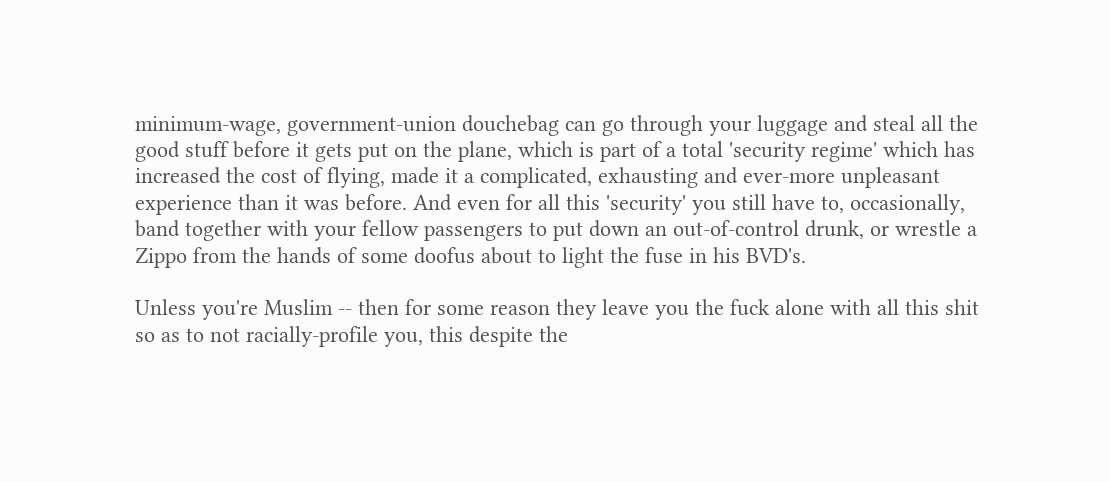minimum-wage, government-union douchebag can go through your luggage and steal all the good stuff before it gets put on the plane, which is part of a total 'security regime' which has increased the cost of flying, made it a complicated, exhausting and ever-more unpleasant experience than it was before. And even for all this 'security' you still have to, occasionally, band together with your fellow passengers to put down an out-of-control drunk, or wrestle a Zippo from the hands of some doofus about to light the fuse in his BVD's.

Unless you're Muslim -- then for some reason they leave you the fuck alone with all this shit so as to not racially-profile you, this despite the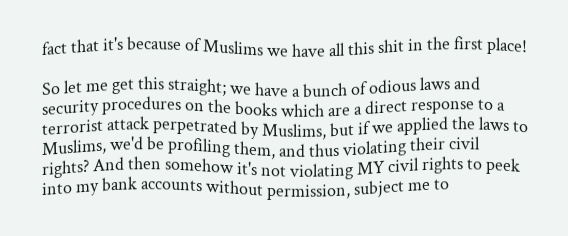fact that it's because of Muslims we have all this shit in the first place!

So let me get this straight; we have a bunch of odious laws and security procedures on the books which are a direct response to a terrorist attack perpetrated by Muslims, but if we applied the laws to Muslims, we'd be profiling them, and thus violating their civil rights? And then somehow it's not violating MY civil rights to peek into my bank accounts without permission, subject me to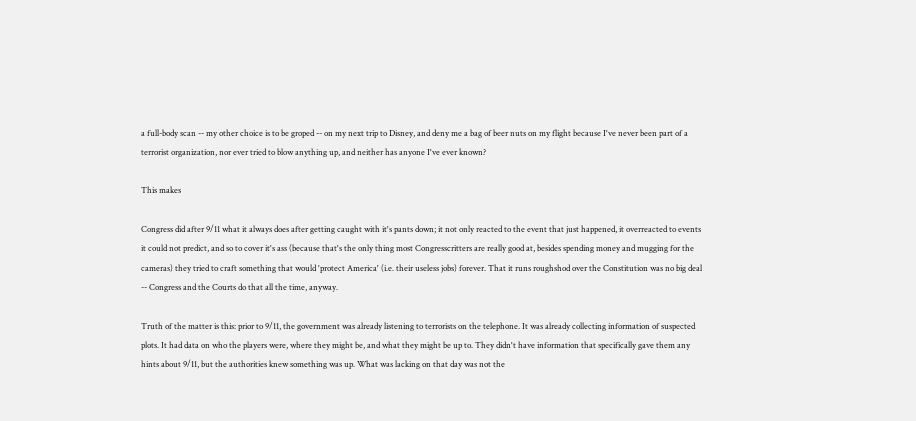a full-body scan -- my other choice is to be groped -- on my next trip to Disney, and deny me a bag of beer nuts on my flight because I've never been part of a terrorist organization, nor ever tried to blow anything up, and neither has anyone I've ever known?

This makes

Congress did after 9/11 what it always does after getting caught with it's pants down; it not only reacted to the event that just happened, it overreacted to events it could not predict, and so to cover it's ass (because that's the only thing most Congresscritters are really good at, besides spending money and mugging for the cameras) they tried to craft something that would 'protect America' (i.e. their useless jobs) forever. That it runs roughshod over the Constitution was no big deal -- Congress and the Courts do that all the time, anyway.

Truth of the matter is this: prior to 9/11, the government was already listening to terrorists on the telephone. It was already collecting information of suspected plots. It had data on who the players were, where they might be, and what they might be up to. They didn't have information that specifically gave them any hints about 9/11, but the authorities knew something was up. What was lacking on that day was not the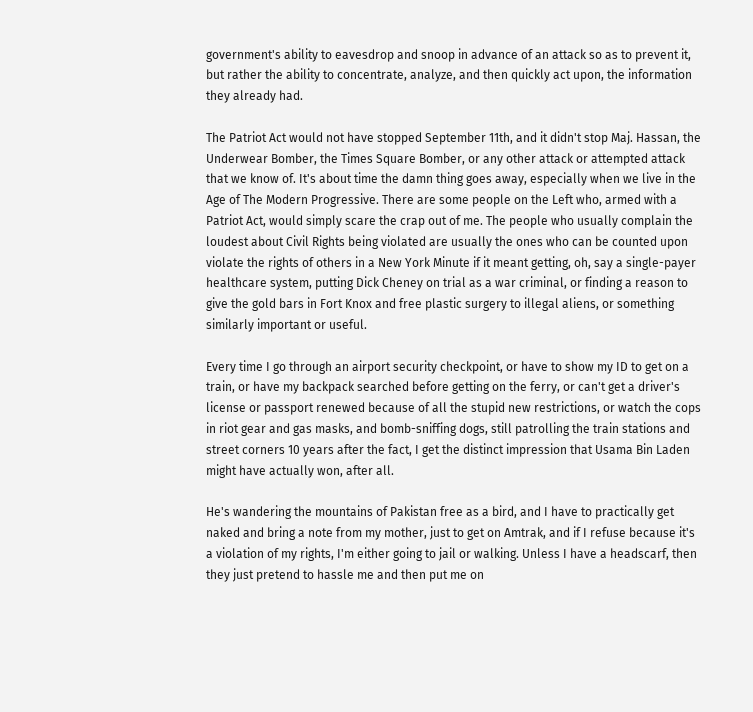government's ability to eavesdrop and snoop in advance of an attack so as to prevent it, but rather the ability to concentrate, analyze, and then quickly act upon, the information they already had.

The Patriot Act would not have stopped September 11th, and it didn't stop Maj. Hassan, the Underwear Bomber, the Times Square Bomber, or any other attack or attempted attack that we know of. It's about time the damn thing goes away, especially when we live in the Age of The Modern Progressive. There are some people on the Left who, armed with a Patriot Act, would simply scare the crap out of me. The people who usually complain the loudest about Civil Rights being violated are usually the ones who can be counted upon violate the rights of others in a New York Minute if it meant getting, oh, say a single-payer healthcare system, putting Dick Cheney on trial as a war criminal, or finding a reason to give the gold bars in Fort Knox and free plastic surgery to illegal aliens, or something similarly important or useful.

Every time I go through an airport security checkpoint, or have to show my ID to get on a train, or have my backpack searched before getting on the ferry, or can't get a driver's license or passport renewed because of all the stupid new restrictions, or watch the cops in riot gear and gas masks, and bomb-sniffing dogs, still patrolling the train stations and street corners 10 years after the fact, I get the distinct impression that Usama Bin Laden might have actually won, after all.

He's wandering the mountains of Pakistan free as a bird, and I have to practically get naked and bring a note from my mother, just to get on Amtrak, and if I refuse because it's a violation of my rights, I'm either going to jail or walking. Unless I have a headscarf, then they just pretend to hassle me and then put me on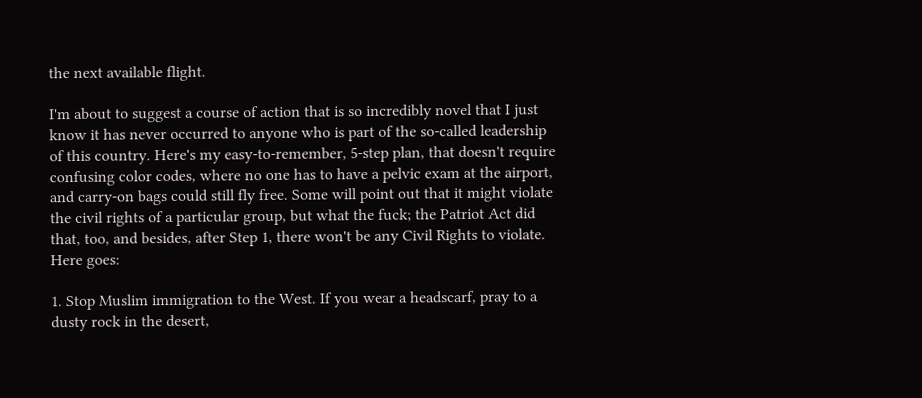the next available flight.

I'm about to suggest a course of action that is so incredibly novel that I just know it has never occurred to anyone who is part of the so-called leadership of this country. Here's my easy-to-remember, 5-step plan, that doesn't require confusing color codes, where no one has to have a pelvic exam at the airport, and carry-on bags could still fly free. Some will point out that it might violate the civil rights of a particular group, but what the fuck; the Patriot Act did that, too, and besides, after Step 1, there won't be any Civil Rights to violate. Here goes:

1. Stop Muslim immigration to the West. If you wear a headscarf, pray to a dusty rock in the desert,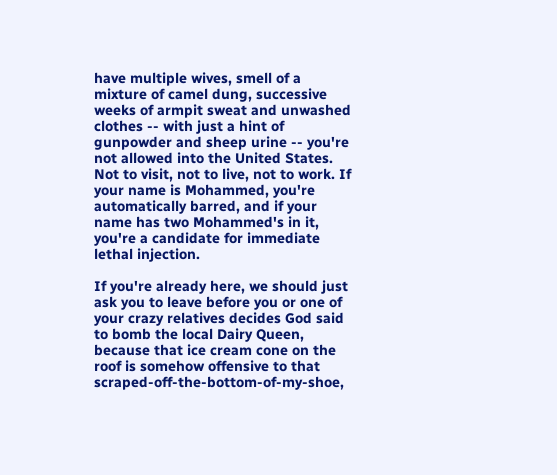have multiple wives, smell of a mixture of camel dung, successive weeks of armpit sweat and unwashed clothes -- with just a hint of gunpowder and sheep urine -- you're not allowed into the United States. Not to visit, not to live, not to work. If your name is Mohammed, you're automatically barred, and if your name has two Mohammed's in it, you're a candidate for immediate lethal injection.

If you're already here, we should just ask you to leave before you or one of your crazy relatives decides God said to bomb the local Dairy Queen, because that ice cream cone on the roof is somehow offensive to that scraped-off-the-bottom-of-my-shoe,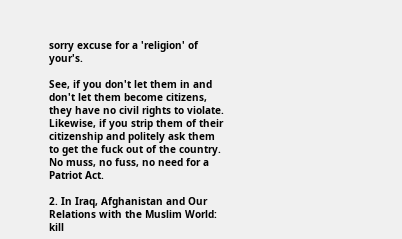sorry excuse for a 'religion' of your's.

See, if you don't let them in and don't let them become citizens, they have no civil rights to violate. Likewise, if you strip them of their citizenship and politely ask them to get the fuck out of the country. No muss, no fuss, no need for a Patriot Act.

2. In Iraq, Afghanistan and Our Relations with the Muslim World: kill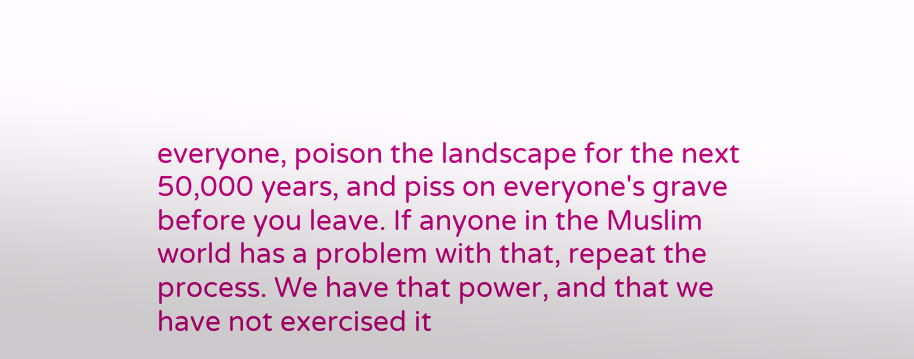everyone, poison the landscape for the next 50,000 years, and piss on everyone's grave before you leave. If anyone in the Muslim world has a problem with that, repeat the process. We have that power, and that we have not exercised it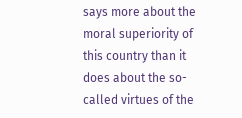says more about the moral superiority of this country than it does about the so-called virtues of the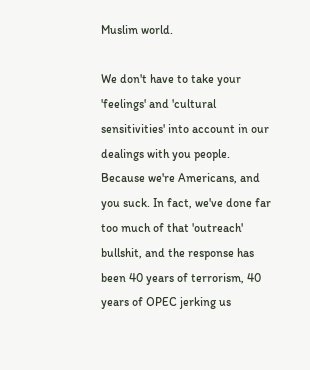Muslim world.

We don't have to take your 'feelings' and 'cultural sensitivities' into account in our dealings with you people. Because we're Americans, and you suck. In fact, we've done far too much of that 'outreach' bullshit, and the response has been 40 years of terrorism, 40 years of OPEC jerking us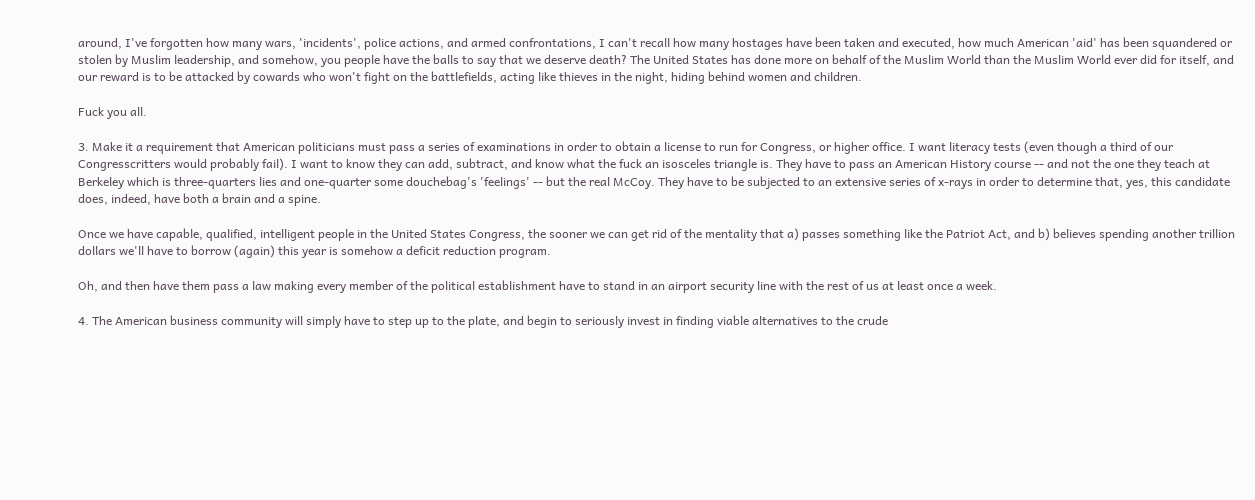around, I've forgotten how many wars, 'incidents', police actions, and armed confrontations, I can't recall how many hostages have been taken and executed, how much American 'aid' has been squandered or stolen by Muslim leadership, and somehow, you people have the balls to say that we deserve death? The United States has done more on behalf of the Muslim World than the Muslim World ever did for itself, and our reward is to be attacked by cowards who won't fight on the battlefields, acting like thieves in the night, hiding behind women and children.

Fuck you all.

3. Make it a requirement that American politicians must pass a series of examinations in order to obtain a license to run for Congress, or higher office. I want literacy tests (even though a third of our Congresscritters would probably fail). I want to know they can add, subtract, and know what the fuck an isosceles triangle is. They have to pass an American History course -- and not the one they teach at Berkeley which is three-quarters lies and one-quarter some douchebag's 'feelings' -- but the real McCoy. They have to be subjected to an extensive series of x-rays in order to determine that, yes, this candidate does, indeed, have both a brain and a spine.

Once we have capable, qualified, intelligent people in the United States Congress, the sooner we can get rid of the mentality that a) passes something like the Patriot Act, and b) believes spending another trillion dollars we'll have to borrow (again) this year is somehow a deficit reduction program.

Oh, and then have them pass a law making every member of the political establishment have to stand in an airport security line with the rest of us at least once a week.

4. The American business community will simply have to step up to the plate, and begin to seriously invest in finding viable alternatives to the crude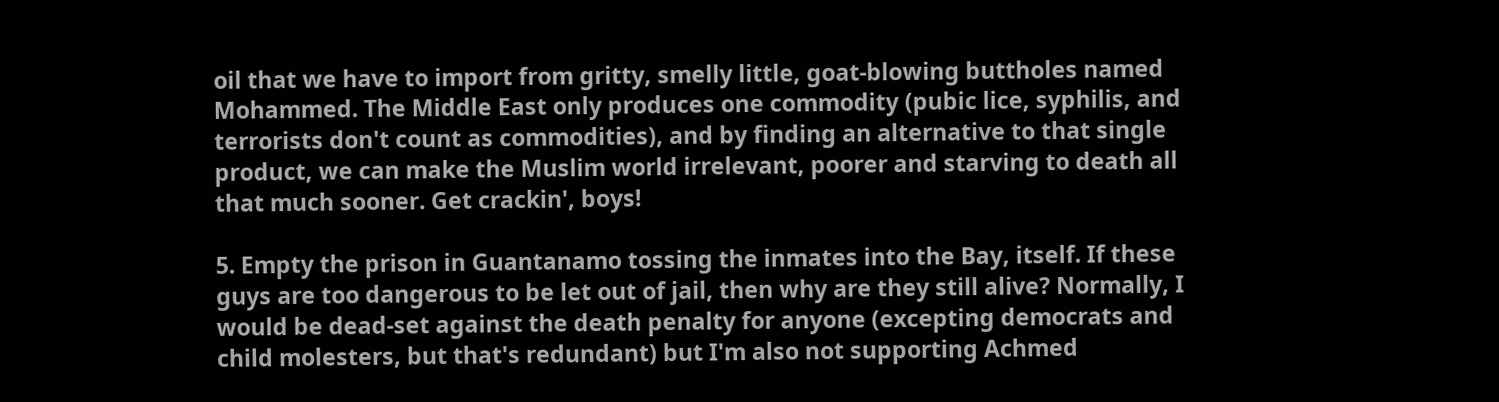oil that we have to import from gritty, smelly little, goat-blowing buttholes named Mohammed. The Middle East only produces one commodity (pubic lice, syphilis, and terrorists don't count as commodities), and by finding an alternative to that single product, we can make the Muslim world irrelevant, poorer and starving to death all that much sooner. Get crackin', boys!

5. Empty the prison in Guantanamo tossing the inmates into the Bay, itself. If these guys are too dangerous to be let out of jail, then why are they still alive? Normally, I would be dead-set against the death penalty for anyone (excepting democrats and child molesters, but that's redundant) but I'm also not supporting Achmed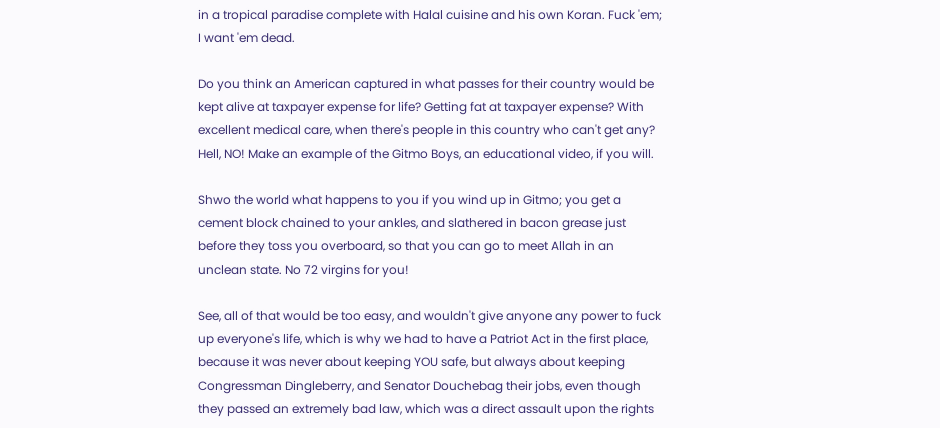in a tropical paradise complete with Halal cuisine and his own Koran. Fuck 'em; I want 'em dead.

Do you think an American captured in what passes for their country would be kept alive at taxpayer expense for life? Getting fat at taxpayer expense? With excellent medical care, when there's people in this country who can't get any? Hell, NO! Make an example of the Gitmo Boys, an educational video, if you will.

Shwo the world what happens to you if you wind up in Gitmo; you get a cement block chained to your ankles, and slathered in bacon grease just before they toss you overboard, so that you can go to meet Allah in an unclean state. No 72 virgins for you!

See, all of that would be too easy, and wouldn't give anyone any power to fuck up everyone's life, which is why we had to have a Patriot Act in the first place, because it was never about keeping YOU safe, but always about keeping Congressman Dingleberry, and Senator Douchebag their jobs, even though they passed an extremely bad law, which was a direct assault upon the rights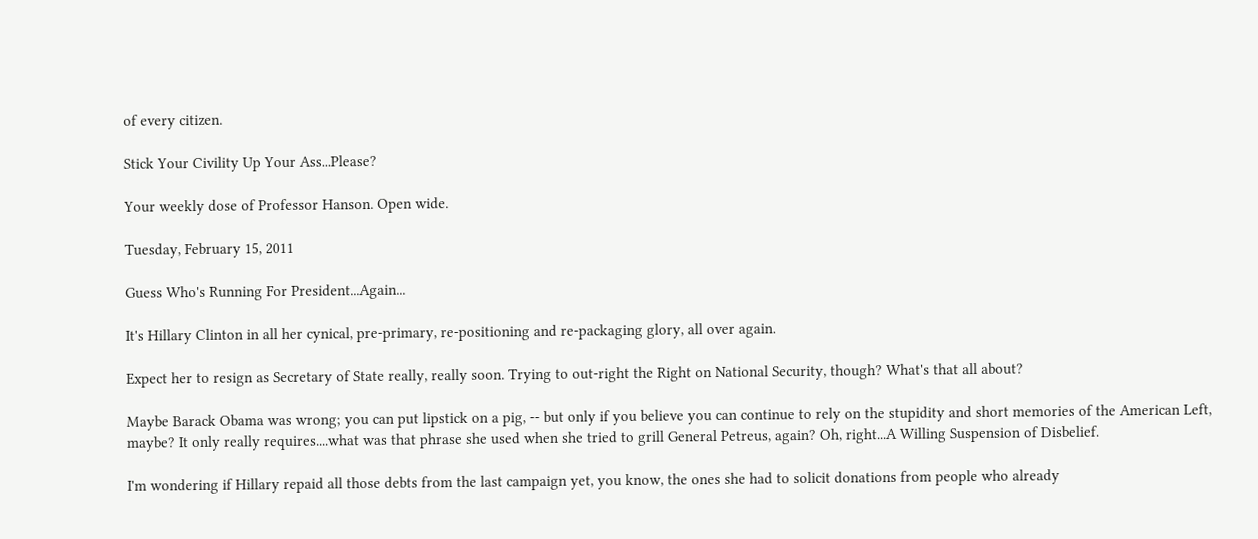of every citizen.

Stick Your Civility Up Your Ass...Please?

Your weekly dose of Professor Hanson. Open wide.

Tuesday, February 15, 2011

Guess Who's Running For President...Again...

It's Hillary Clinton in all her cynical, pre-primary, re-positioning and re-packaging glory, all over again.

Expect her to resign as Secretary of State really, really soon. Trying to out-right the Right on National Security, though? What's that all about?

Maybe Barack Obama was wrong; you can put lipstick on a pig, -- but only if you believe you can continue to rely on the stupidity and short memories of the American Left, maybe? It only really requires....what was that phrase she used when she tried to grill General Petreus, again? Oh, right...A Willing Suspension of Disbelief.

I'm wondering if Hillary repaid all those debts from the last campaign yet, you know, the ones she had to solicit donations from people who already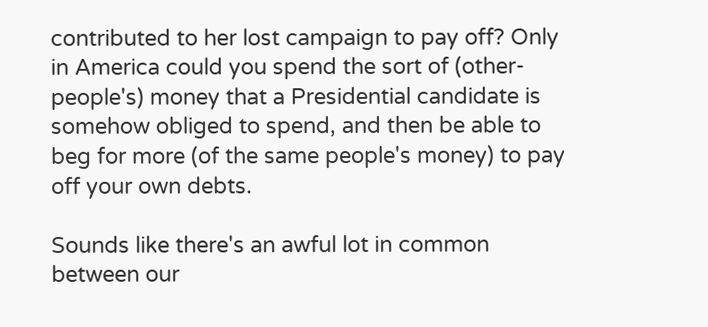contributed to her lost campaign to pay off? Only in America could you spend the sort of (other-people's) money that a Presidential candidate is somehow obliged to spend, and then be able to beg for more (of the same people's money) to pay off your own debts.

Sounds like there's an awful lot in common between our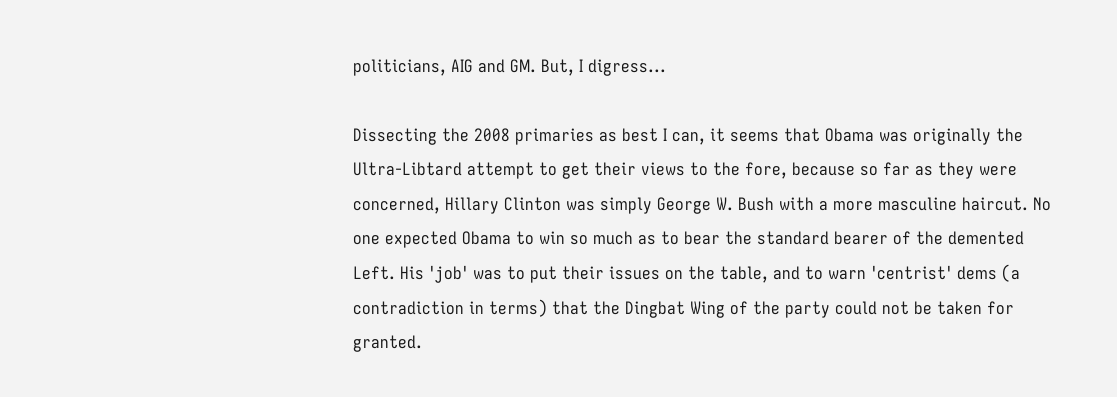politicians, AIG and GM. But, I digress...

Dissecting the 2008 primaries as best I can, it seems that Obama was originally the Ultra-Libtard attempt to get their views to the fore, because so far as they were concerned, Hillary Clinton was simply George W. Bush with a more masculine haircut. No one expected Obama to win so much as to bear the standard bearer of the demented Left. His 'job' was to put their issues on the table, and to warn 'centrist' dems (a contradiction in terms) that the Dingbat Wing of the party could not be taken for granted.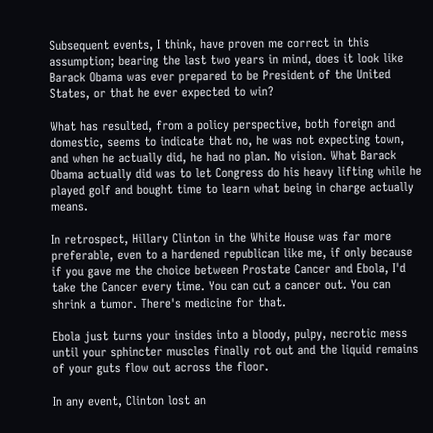Subsequent events, I think, have proven me correct in this assumption; bearing the last two years in mind, does it look like Barack Obama was ever prepared to be President of the United States, or that he ever expected to win?

What has resulted, from a policy perspective, both foreign and domestic, seems to indicate that no, he was not expecting town, and when he actually did, he had no plan. No vision. What Barack Obama actually did was to let Congress do his heavy lifting while he played golf and bought time to learn what being in charge actually means.

In retrospect, Hillary Clinton in the White House was far more preferable, even to a hardened republican like me, if only because if you gave me the choice between Prostate Cancer and Ebola, I'd take the Cancer every time. You can cut a cancer out. You can shrink a tumor. There's medicine for that.

Ebola just turns your insides into a bloody, pulpy, necrotic mess until your sphincter muscles finally rot out and the liquid remains of your guts flow out across the floor.

In any event, Clinton lost an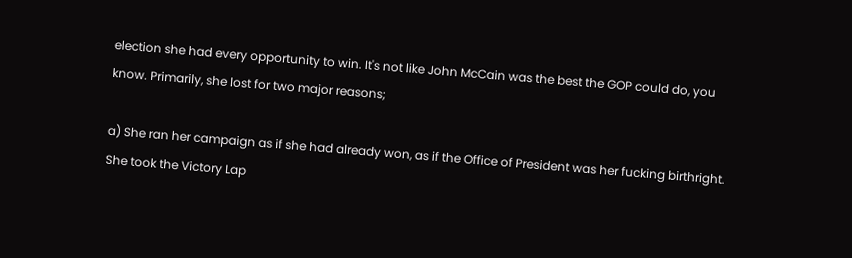election she had every opportunity to win. It's not like John McCain was the best the GOP could do, you know. Primarily, she lost for two major reasons;

a) She ran her campaign as if she had already won, as if the Office of President was her fucking birthright. She took the Victory Lap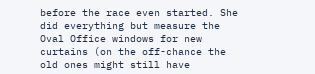before the race even started. She did everything but measure the Oval Office windows for new curtains (on the off-chance the old ones might still have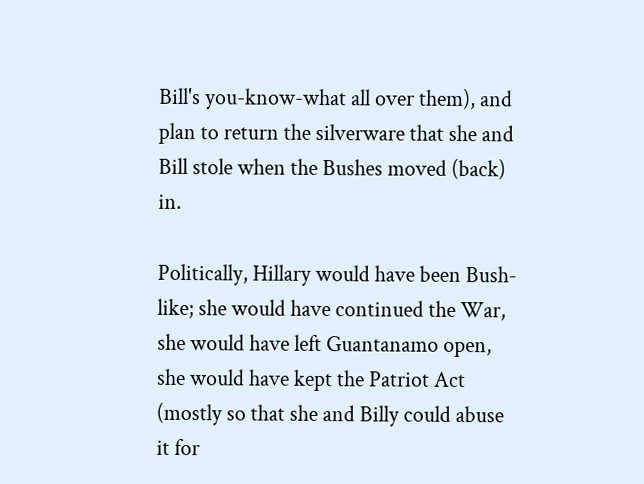Bill's you-know-what all over them), and plan to return the silverware that she and Bill stole when the Bushes moved (back) in.

Politically, Hillary would have been Bush-like; she would have continued the War, she would have left Guantanamo open, she would have kept the Patriot Act (mostly so that she and Billy could abuse it for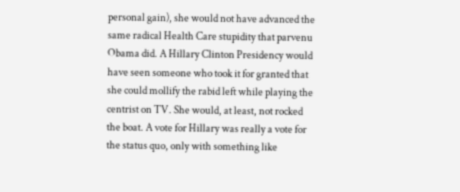personal gain), she would not have advanced the same radical Health Care stupidity that parvenu Obama did. A Hillary Clinton Presidency would have seen someone who took it for granted that she could mollify the rabid left while playing the centrist on TV. She would, at least, not rocked the boat. A vote for Hillary was really a vote for the status quo, only with something like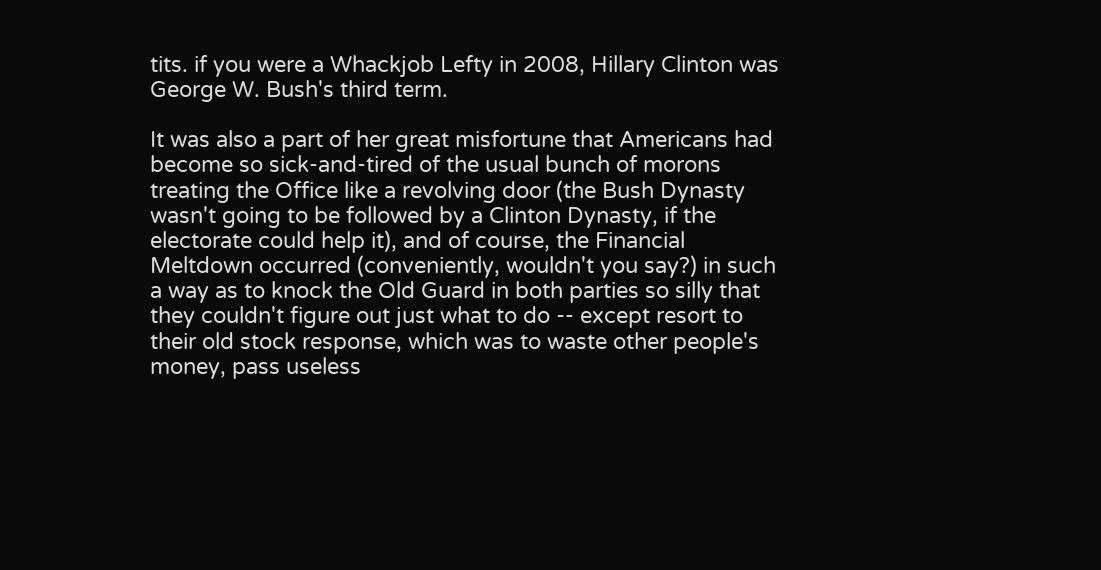tits. if you were a Whackjob Lefty in 2008, Hillary Clinton was George W. Bush's third term.

It was also a part of her great misfortune that Americans had become so sick-and-tired of the usual bunch of morons treating the Office like a revolving door (the Bush Dynasty wasn't going to be followed by a Clinton Dynasty, if the electorate could help it), and of course, the Financial Meltdown occurred (conveniently, wouldn't you say?) in such a way as to knock the Old Guard in both parties so silly that they couldn't figure out just what to do -- except resort to their old stock response, which was to waste other people's money, pass useless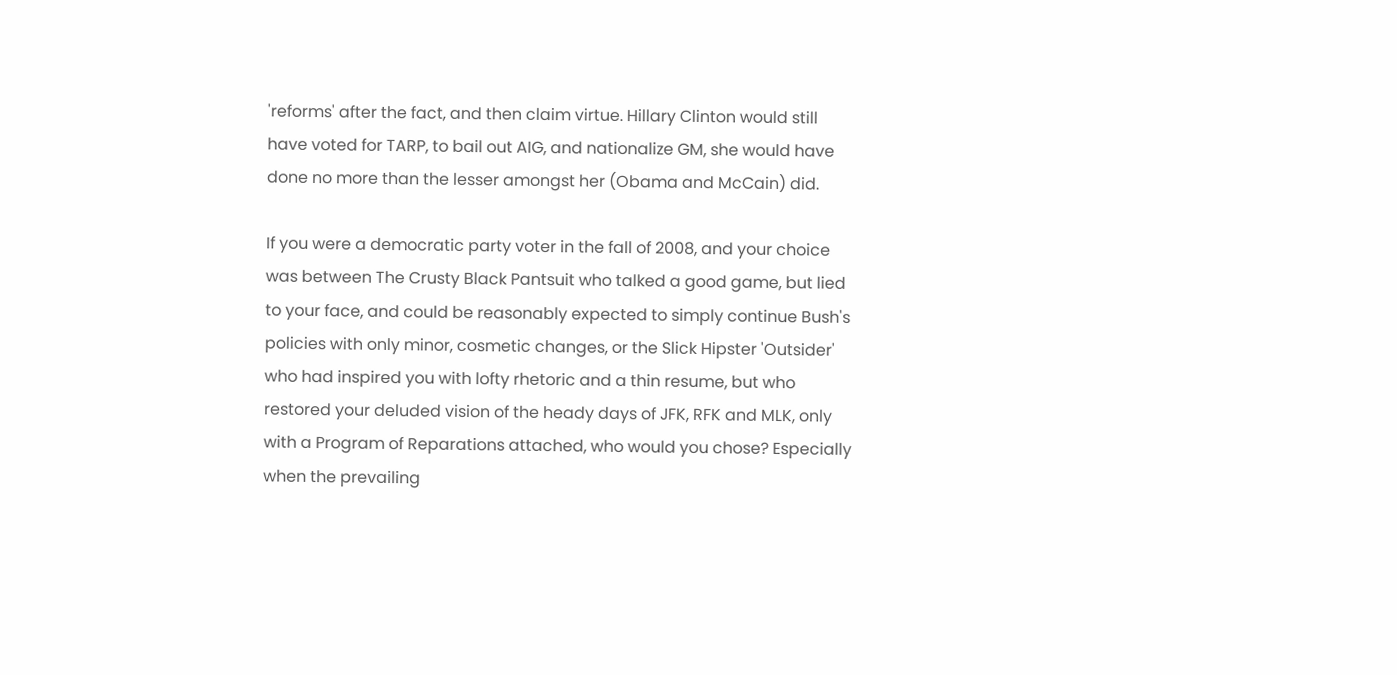'reforms' after the fact, and then claim virtue. Hillary Clinton would still have voted for TARP, to bail out AIG, and nationalize GM, she would have done no more than the lesser amongst her (Obama and McCain) did.

If you were a democratic party voter in the fall of 2008, and your choice was between The Crusty Black Pantsuit who talked a good game, but lied to your face, and could be reasonably expected to simply continue Bush's policies with only minor, cosmetic changes, or the Slick Hipster 'Outsider' who had inspired you with lofty rhetoric and a thin resume, but who restored your deluded vision of the heady days of JFK, RFK and MLK, only with a Program of Reparations attached, who would you chose? Especially when the prevailing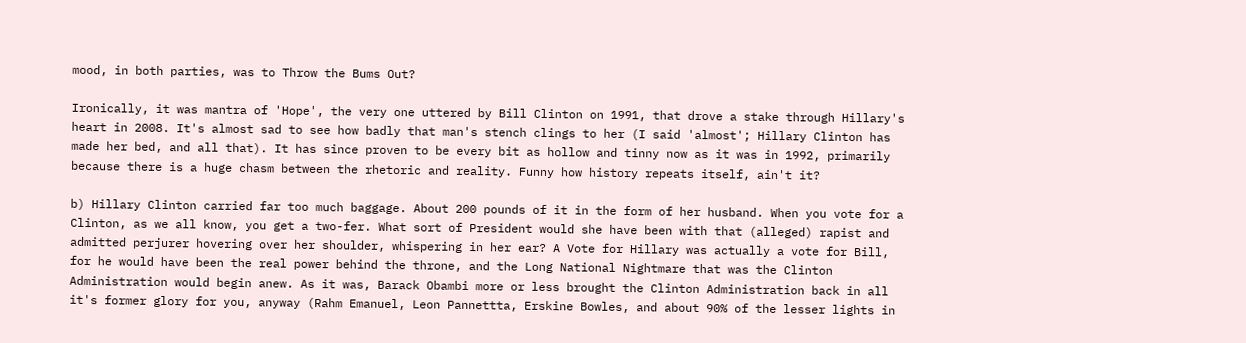mood, in both parties, was to Throw the Bums Out?

Ironically, it was mantra of 'Hope', the very one uttered by Bill Clinton on 1991, that drove a stake through Hillary's heart in 2008. It's almost sad to see how badly that man's stench clings to her (I said 'almost'; Hillary Clinton has made her bed, and all that). It has since proven to be every bit as hollow and tinny now as it was in 1992, primarily because there is a huge chasm between the rhetoric and reality. Funny how history repeats itself, ain't it?

b) Hillary Clinton carried far too much baggage. About 200 pounds of it in the form of her husband. When you vote for a Clinton, as we all know, you get a two-fer. What sort of President would she have been with that (alleged) rapist and admitted perjurer hovering over her shoulder, whispering in her ear? A Vote for Hillary was actually a vote for Bill, for he would have been the real power behind the throne, and the Long National Nightmare that was the Clinton Administration would begin anew. As it was, Barack Obambi more or less brought the Clinton Administration back in all it's former glory for you, anyway (Rahm Emanuel, Leon Pannettta, Erskine Bowles, and about 90% of the lesser lights in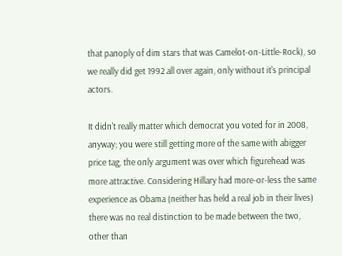that panoply of dim stars that was Camelot-on-Little-Rock), so we really did get 1992 all over again, only without it's principal actors.

It didn't really matter which democrat you voted for in 2008, anyway; you were still getting more of the same with abigger price tag, the only argument was over which figurehead was more attractive. Considering Hillary had more-or-less the same experience as Obama (neither has held a real job in their lives) there was no real distinction to be made between the two, other than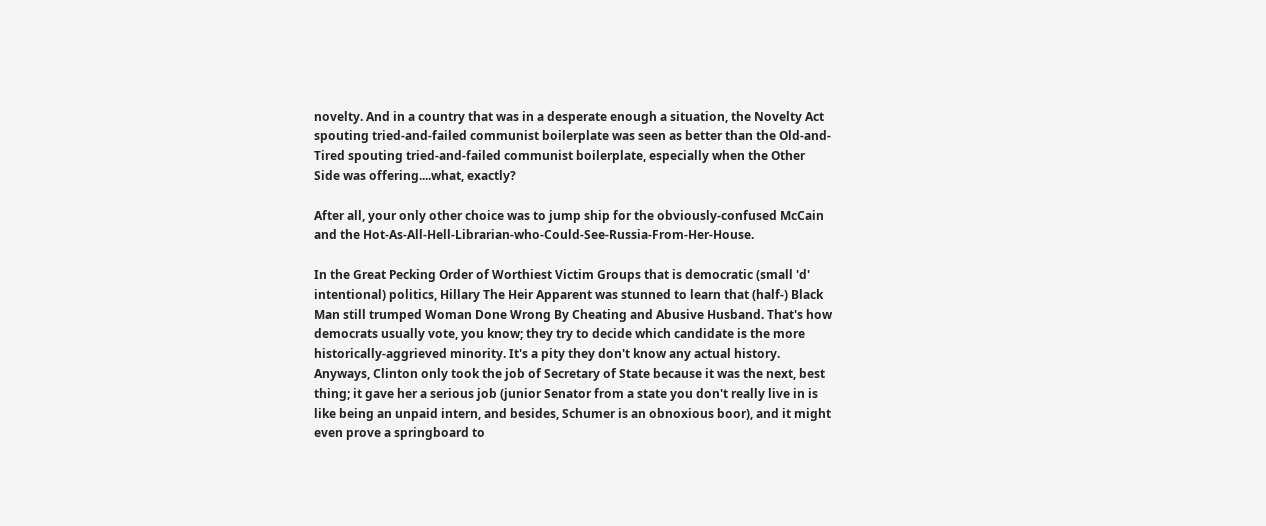novelty. And in a country that was in a desperate enough a situation, the Novelty Act spouting tried-and-failed communist boilerplate was seen as better than the Old-and-Tired spouting tried-and-failed communist boilerplate, especially when the Other Side was offering....what, exactly?

After all, your only other choice was to jump ship for the obviously-confused McCain and the Hot-As-All-Hell-Librarian-who-Could-See-Russia-From-Her-House.

In the Great Pecking Order of Worthiest Victim Groups that is democratic (small 'd' intentional) politics, Hillary The Heir Apparent was stunned to learn that (half-) Black Man still trumped Woman Done Wrong By Cheating and Abusive Husband. That's how democrats usually vote, you know; they try to decide which candidate is the more historically-aggrieved minority. It's a pity they don't know any actual history. Anyways, Clinton only took the job of Secretary of State because it was the next, best thing; it gave her a serious job (junior Senator from a state you don't really live in is like being an unpaid intern, and besides, Schumer is an obnoxious boor), and it might even prove a springboard to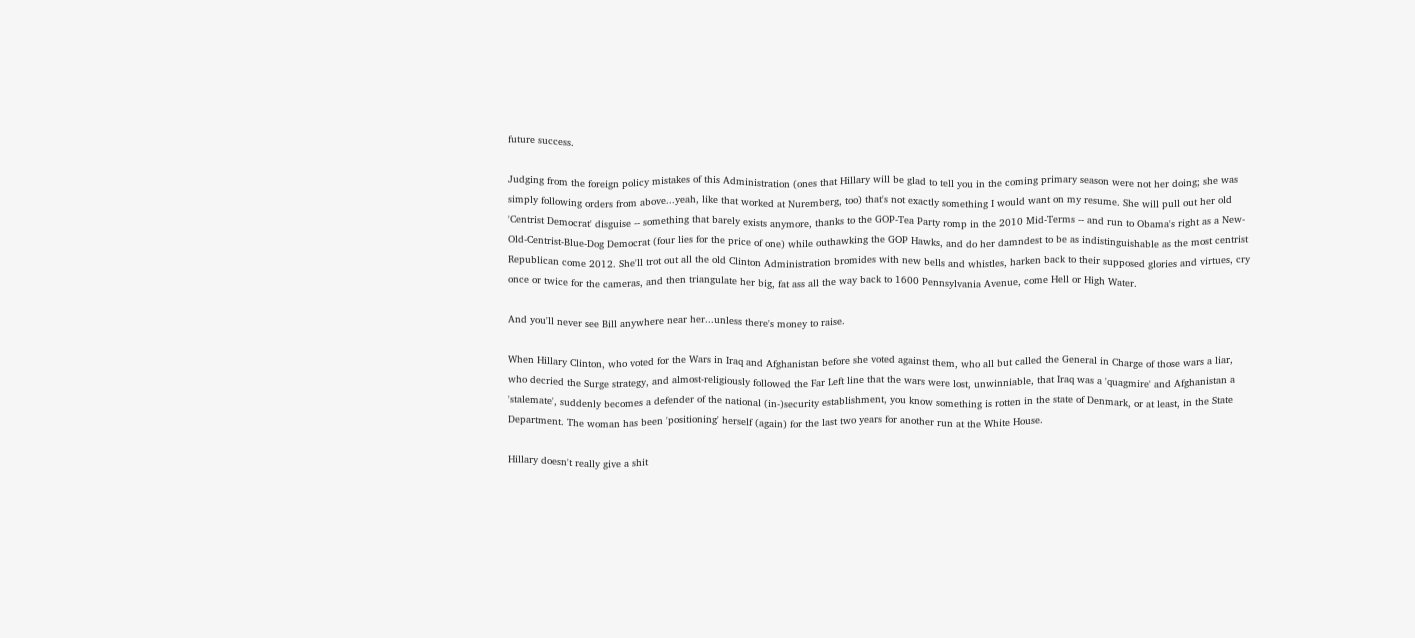future success.

Judging from the foreign policy mistakes of this Administration (ones that Hillary will be glad to tell you in the coming primary season were not her doing; she was simply following orders from above...yeah, like that worked at Nuremberg, too) that's not exactly something I would want on my resume. She will pull out her old 'Centrist Democrat' disguise -- something that barely exists anymore, thanks to the GOP-Tea Party romp in the 2010 Mid-Terms -- and run to Obama's right as a New-Old-Centrist-Blue-Dog Democrat (four lies for the price of one) while outhawking the GOP Hawks, and do her damndest to be as indistinguishable as the most centrist Republican come 2012. She'll trot out all the old Clinton Administration bromides with new bells and whistles, harken back to their supposed glories and virtues, cry once or twice for the cameras, and then triangulate her big, fat ass all the way back to 1600 Pennsylvania Avenue, come Hell or High Water.

And you'll never see Bill anywhere near her...unless there's money to raise.

When Hillary Clinton, who voted for the Wars in Iraq and Afghanistan before she voted against them, who all but called the General in Charge of those wars a liar, who decried the Surge strategy, and almost-religiously followed the Far Left line that the wars were lost, unwinniable, that Iraq was a 'quagmire' and Afghanistan a 'stalemate', suddenly becomes a defender of the national (in-)security establishment, you know something is rotten in the state of Denmark, or at least, in the State Department. The woman has been 'positioning' herself (again) for the last two years for another run at the White House.

Hillary doesn't really give a shit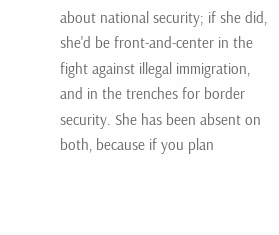about national security; if she did, she'd be front-and-center in the fight against illegal immigration, and in the trenches for border security. She has been absent on both, because if you plan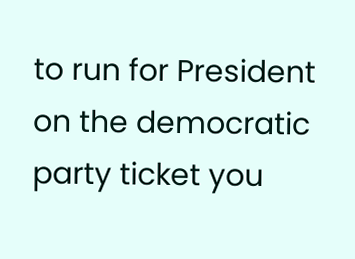to run for President on the democratic party ticket you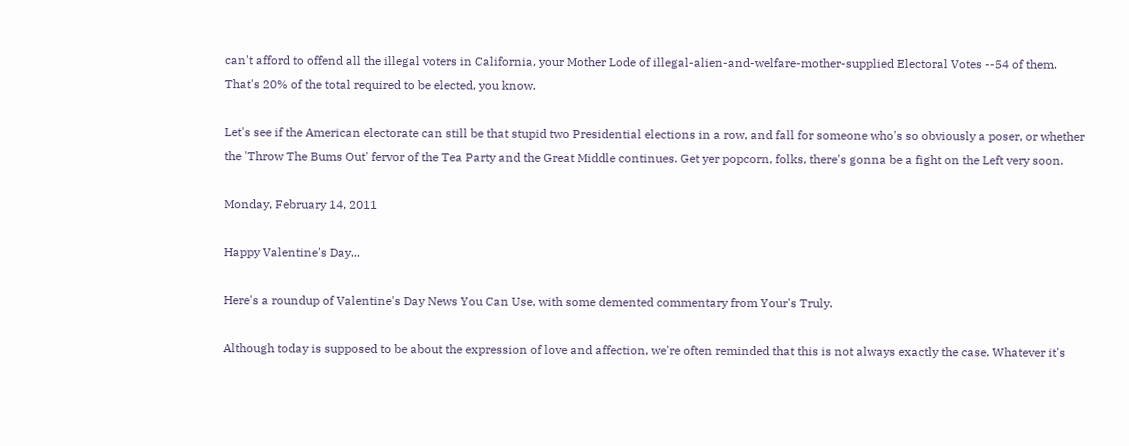can't afford to offend all the illegal voters in California, your Mother Lode of illegal-alien-and-welfare-mother-supplied Electoral Votes --54 of them. That's 20% of the total required to be elected, you know.

Let's see if the American electorate can still be that stupid two Presidential elections in a row, and fall for someone who's so obviously a poser, or whether the 'Throw The Bums Out' fervor of the Tea Party and the Great Middle continues. Get yer popcorn, folks, there's gonna be a fight on the Left very soon.

Monday, February 14, 2011

Happy Valentine's Day...

Here's a roundup of Valentine's Day News You Can Use, with some demented commentary from Your's Truly.

Although today is supposed to be about the expression of love and affection, we're often reminded that this is not always exactly the case. Whatever it's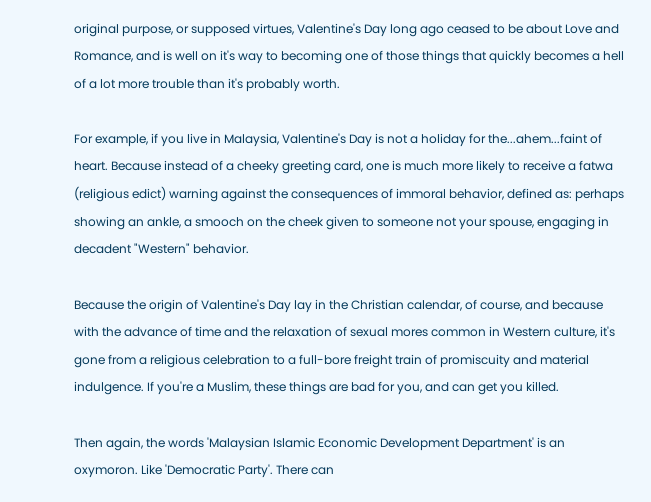original purpose, or supposed virtues, Valentine's Day long ago ceased to be about Love and Romance, and is well on it's way to becoming one of those things that quickly becomes a hell of a lot more trouble than it's probably worth.

For example, if you live in Malaysia, Valentine's Day is not a holiday for the...ahem...faint of heart. Because instead of a cheeky greeting card, one is much more likely to receive a fatwa (religious edict) warning against the consequences of immoral behavior, defined as: perhaps showing an ankle, a smooch on the cheek given to someone not your spouse, engaging in decadent "Western" behavior.

Because the origin of Valentine's Day lay in the Christian calendar, of course, and because with the advance of time and the relaxation of sexual mores common in Western culture, it's gone from a religious celebration to a full-bore freight train of promiscuity and material indulgence. If you're a Muslim, these things are bad for you, and can get you killed.

Then again, the words 'Malaysian Islamic Economic Development Department' is an oxymoron. Like 'Democratic Party'. There can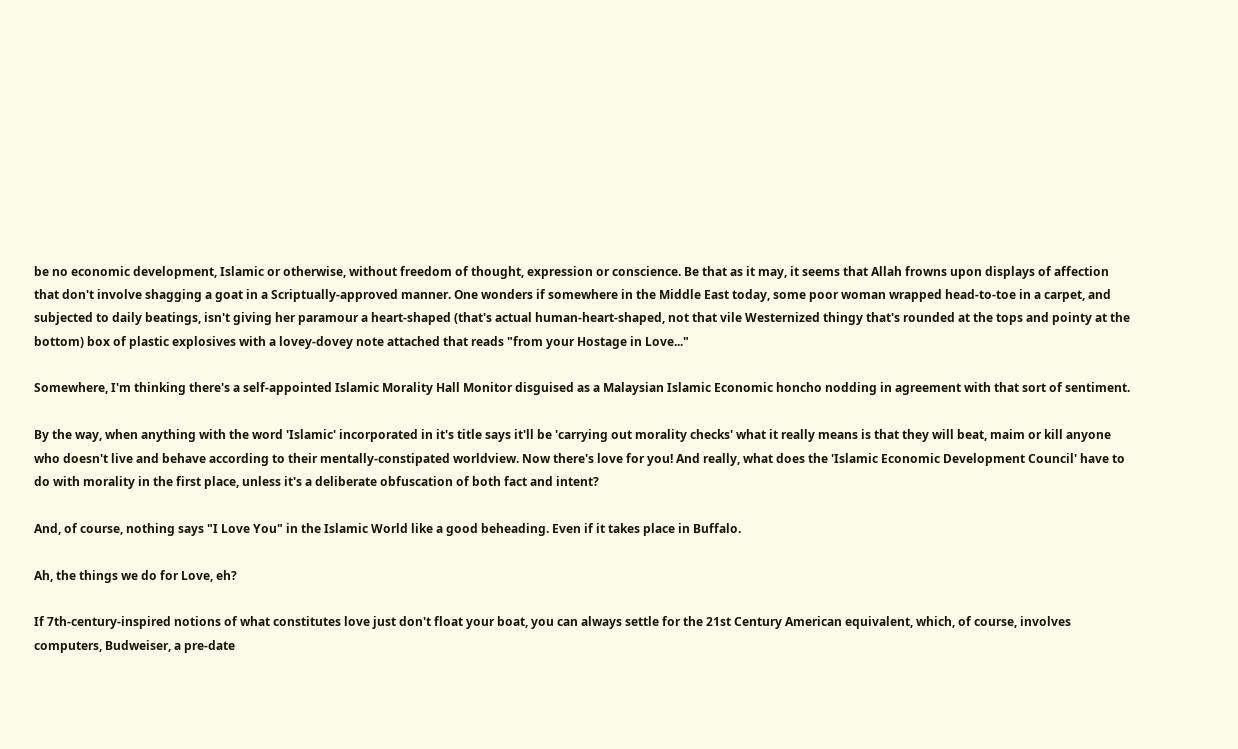be no economic development, Islamic or otherwise, without freedom of thought, expression or conscience. Be that as it may, it seems that Allah frowns upon displays of affection that don't involve shagging a goat in a Scriptually-approved manner. One wonders if somewhere in the Middle East today, some poor woman wrapped head-to-toe in a carpet, and subjected to daily beatings, isn't giving her paramour a heart-shaped (that's actual human-heart-shaped, not that vile Westernized thingy that's rounded at the tops and pointy at the bottom) box of plastic explosives with a lovey-dovey note attached that reads "from your Hostage in Love..."

Somewhere, I'm thinking there's a self-appointed Islamic Morality Hall Monitor disguised as a Malaysian Islamic Economic honcho nodding in agreement with that sort of sentiment.

By the way, when anything with the word 'Islamic' incorporated in it's title says it'll be 'carrying out morality checks' what it really means is that they will beat, maim or kill anyone who doesn't live and behave according to their mentally-constipated worldview. Now there's love for you! And really, what does the 'Islamic Economic Development Council' have to do with morality in the first place, unless it's a deliberate obfuscation of both fact and intent?

And, of course, nothing says "I Love You" in the Islamic World like a good beheading. Even if it takes place in Buffalo.

Ah, the things we do for Love, eh?

If 7th-century-inspired notions of what constitutes love just don't float your boat, you can always settle for the 21st Century American equivalent, which, of course, involves computers, Budweiser, a pre-date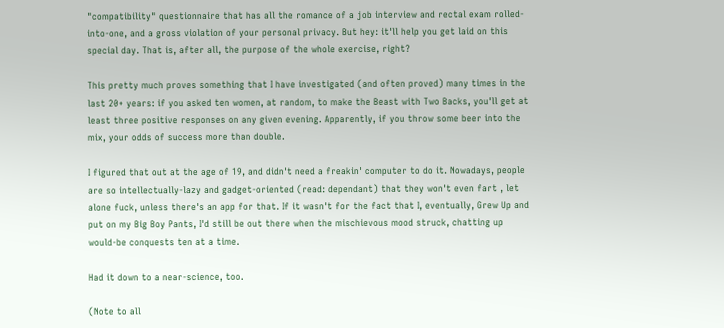"compatibility" questionnaire that has all the romance of a job interview and rectal exam rolled-into-one, and a gross violation of your personal privacy. But hey: it'll help you get laid on this special day. That is, after all, the purpose of the whole exercise, right?

This pretty much proves something that I have investigated (and often proved) many times in the last 20+ years: if you asked ten women, at random, to make the Beast with Two Backs, you'll get at least three positive responses on any given evening. Apparently, if you throw some beer into the mix, your odds of success more than double.

I figured that out at the age of 19, and didn't need a freakin' computer to do it. Nowadays, people are so intellectually-lazy and gadget-oriented (read: dependant) that they won't even fart , let alone fuck, unless there's an app for that. If it wasn't for the fact that I, eventually, Grew Up and put on my Big Boy Pants, I'd still be out there when the mischievous mood struck, chatting up would-be conquests ten at a time.

Had it down to a near-science, too.

(Note to all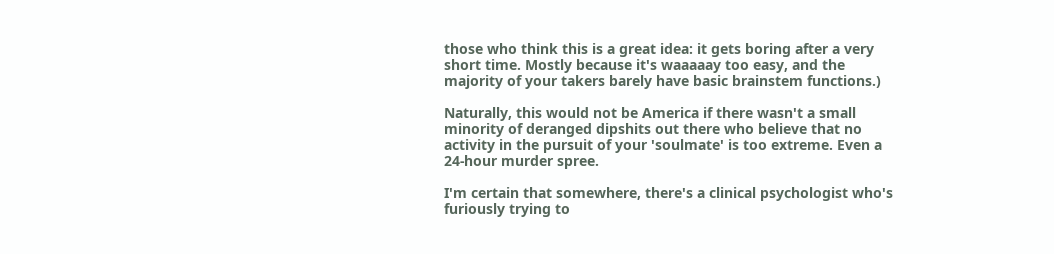those who think this is a great idea: it gets boring after a very short time. Mostly because it's waaaaay too easy, and the majority of your takers barely have basic brainstem functions.)

Naturally, this would not be America if there wasn't a small minority of deranged dipshits out there who believe that no activity in the pursuit of your 'soulmate' is too extreme. Even a 24-hour murder spree.

I'm certain that somewhere, there's a clinical psychologist who's furiously trying to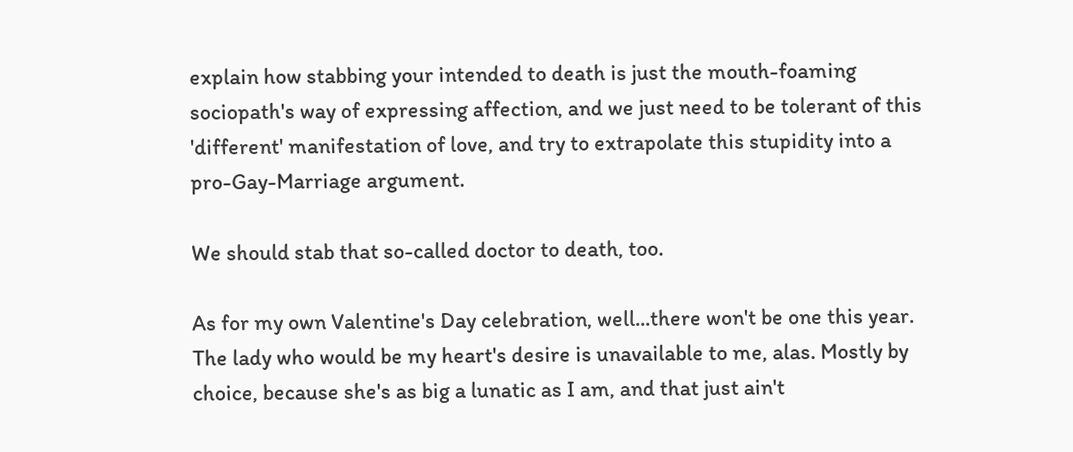explain how stabbing your intended to death is just the mouth-foaming sociopath's way of expressing affection, and we just need to be tolerant of this 'different' manifestation of love, and try to extrapolate this stupidity into a pro-Gay-Marriage argument.

We should stab that so-called doctor to death, too.

As for my own Valentine's Day celebration, well...there won't be one this year. The lady who would be my heart's desire is unavailable to me, alas. Mostly by choice, because she's as big a lunatic as I am, and that just ain't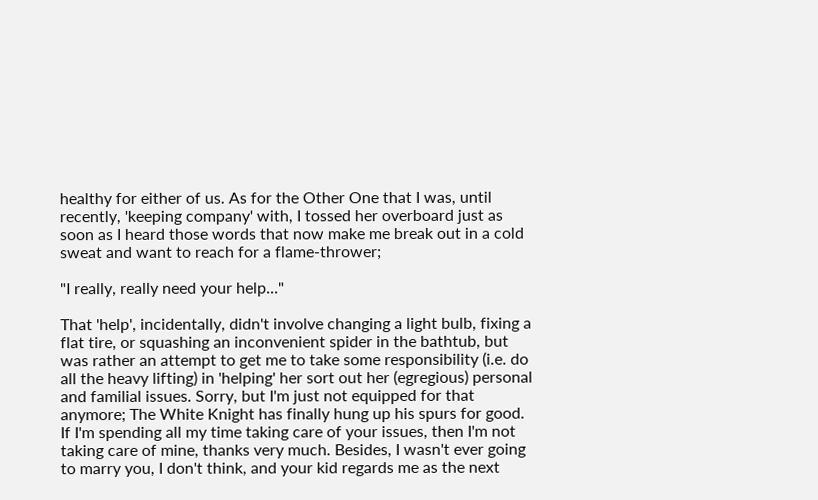healthy for either of us. As for the Other One that I was, until recently, 'keeping company' with, I tossed her overboard just as soon as I heard those words that now make me break out in a cold sweat and want to reach for a flame-thrower;

"I really, really need your help..."

That 'help', incidentally, didn't involve changing a light bulb, fixing a flat tire, or squashing an inconvenient spider in the bathtub, but was rather an attempt to get me to take some responsibility (i.e. do all the heavy lifting) in 'helping' her sort out her (egregious) personal and familial issues. Sorry, but I'm just not equipped for that anymore; The White Knight has finally hung up his spurs for good. If I'm spending all my time taking care of your issues, then I'm not taking care of mine, thanks very much. Besides, I wasn't ever going to marry you, I don't think, and your kid regards me as the next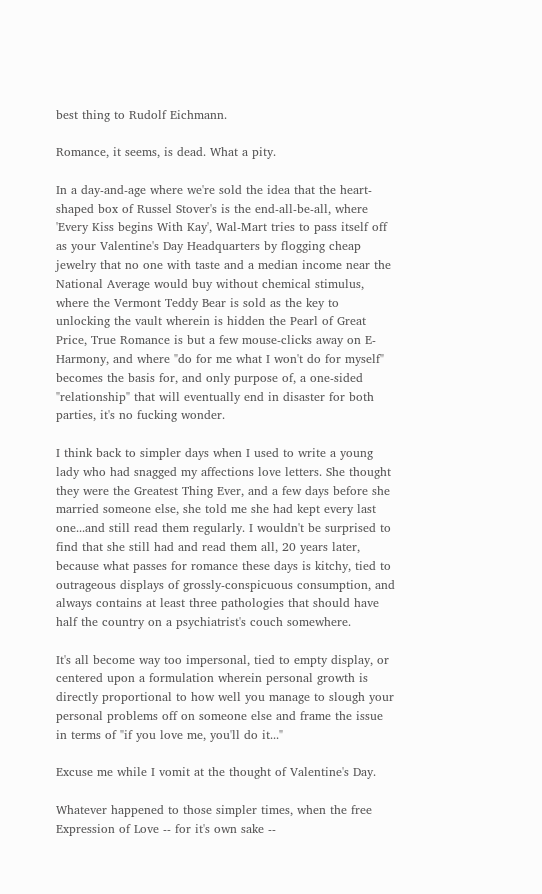best thing to Rudolf Eichmann.

Romance, it seems, is dead. What a pity.

In a day-and-age where we're sold the idea that the heart-shaped box of Russel Stover's is the end-all-be-all, where 'Every Kiss begins With Kay', Wal-Mart tries to pass itself off as your Valentine's Day Headquarters by flogging cheap jewelry that no one with taste and a median income near the National Average would buy without chemical stimulus, where the Vermont Teddy Bear is sold as the key to unlocking the vault wherein is hidden the Pearl of Great Price, True Romance is but a few mouse-clicks away on E-Harmony, and where "do for me what I won't do for myself" becomes the basis for, and only purpose of, a one-sided "relationship" that will eventually end in disaster for both parties, it's no fucking wonder.

I think back to simpler days when I used to write a young lady who had snagged my affections love letters. She thought they were the Greatest Thing Ever, and a few days before she married someone else, she told me she had kept every last one...and still read them regularly. I wouldn't be surprised to find that she still had and read them all, 20 years later, because what passes for romance these days is kitchy, tied to outrageous displays of grossly-conspicuous consumption, and always contains at least three pathologies that should have half the country on a psychiatrist's couch somewhere.

It's all become way too impersonal, tied to empty display, or centered upon a formulation wherein personal growth is directly proportional to how well you manage to slough your personal problems off on someone else and frame the issue in terms of "if you love me, you'll do it..."

Excuse me while I vomit at the thought of Valentine's Day.

Whatever happened to those simpler times, when the free Expression of Love -- for it's own sake --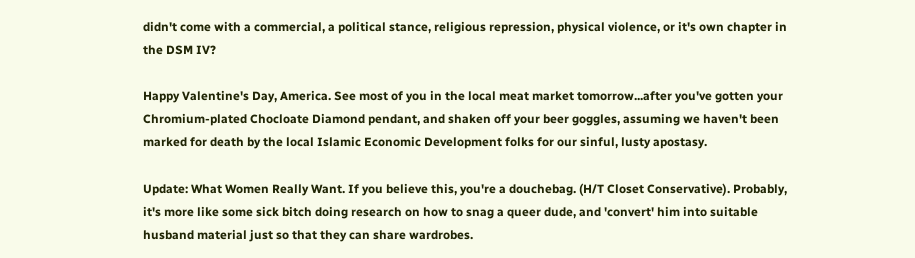didn't come with a commercial, a political stance, religious repression, physical violence, or it's own chapter in the DSM IV?

Happy Valentine's Day, America. See most of you in the local meat market tomorrow...after you've gotten your Chromium-plated Chocloate Diamond pendant, and shaken off your beer goggles, assuming we haven't been marked for death by the local Islamic Economic Development folks for our sinful, lusty apostasy.

Update: What Women Really Want. If you believe this, you're a douchebag. (H/T Closet Conservative). Probably, it's more like some sick bitch doing research on how to snag a queer dude, and 'convert' him into suitable husband material just so that they can share wardrobes.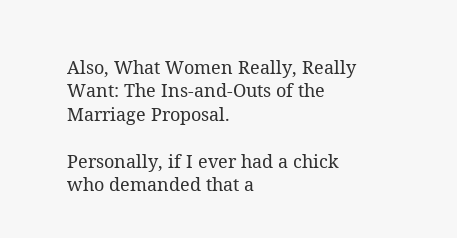Also, What Women Really, Really Want: The Ins-and-Outs of the Marriage Proposal.

Personally, if I ever had a chick who demanded that a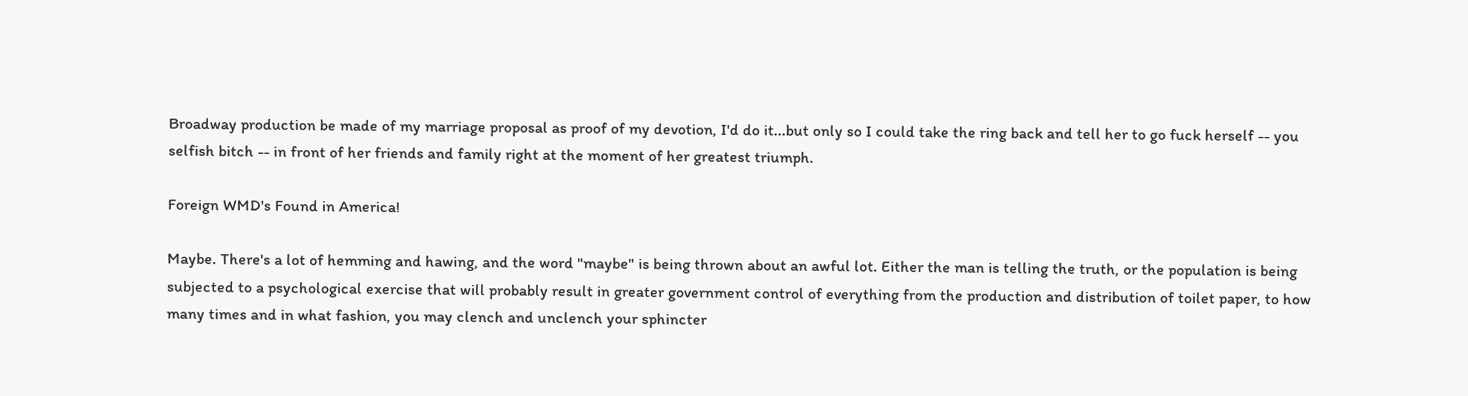Broadway production be made of my marriage proposal as proof of my devotion, I'd do it...but only so I could take the ring back and tell her to go fuck herself -- you selfish bitch -- in front of her friends and family right at the moment of her greatest triumph.

Foreign WMD's Found in America!

Maybe. There's a lot of hemming and hawing, and the word "maybe" is being thrown about an awful lot. Either the man is telling the truth, or the population is being subjected to a psychological exercise that will probably result in greater government control of everything from the production and distribution of toilet paper, to how many times and in what fashion, you may clench and unclench your sphincter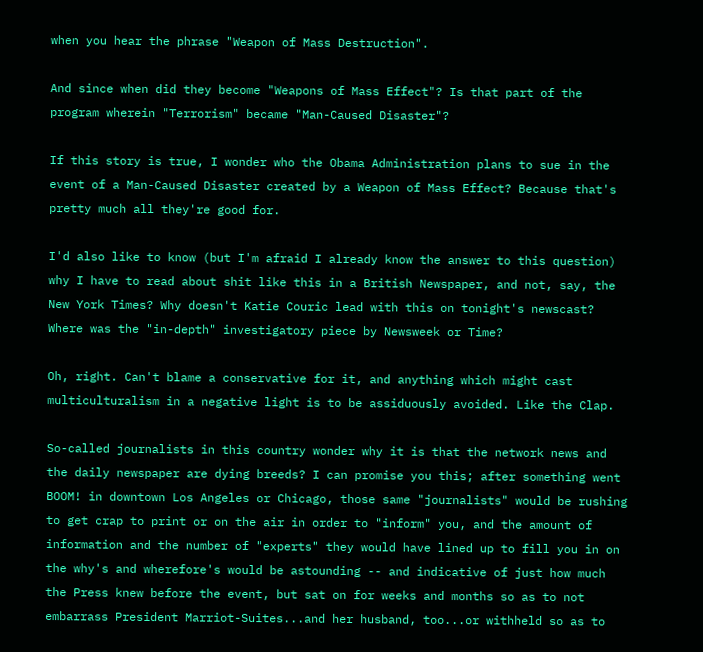when you hear the phrase "Weapon of Mass Destruction".

And since when did they become "Weapons of Mass Effect"? Is that part of the program wherein "Terrorism" became "Man-Caused Disaster"?

If this story is true, I wonder who the Obama Administration plans to sue in the event of a Man-Caused Disaster created by a Weapon of Mass Effect? Because that's pretty much all they're good for.

I'd also like to know (but I'm afraid I already know the answer to this question) why I have to read about shit like this in a British Newspaper, and not, say, the New York Times? Why doesn't Katie Couric lead with this on tonight's newscast? Where was the "in-depth" investigatory piece by Newsweek or Time?

Oh, right. Can't blame a conservative for it, and anything which might cast multiculturalism in a negative light is to be assiduously avoided. Like the Clap.

So-called journalists in this country wonder why it is that the network news and the daily newspaper are dying breeds? I can promise you this; after something went BOOM! in downtown Los Angeles or Chicago, those same "journalists" would be rushing to get crap to print or on the air in order to "inform" you, and the amount of information and the number of "experts" they would have lined up to fill you in on the why's and wherefore's would be astounding -- and indicative of just how much the Press knew before the event, but sat on for weeks and months so as to not embarrass President Marriot-Suites...and her husband, too...or withheld so as to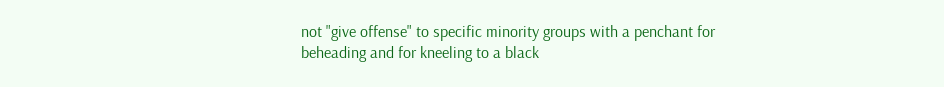not "give offense" to specific minority groups with a penchant for beheading and for kneeling to a black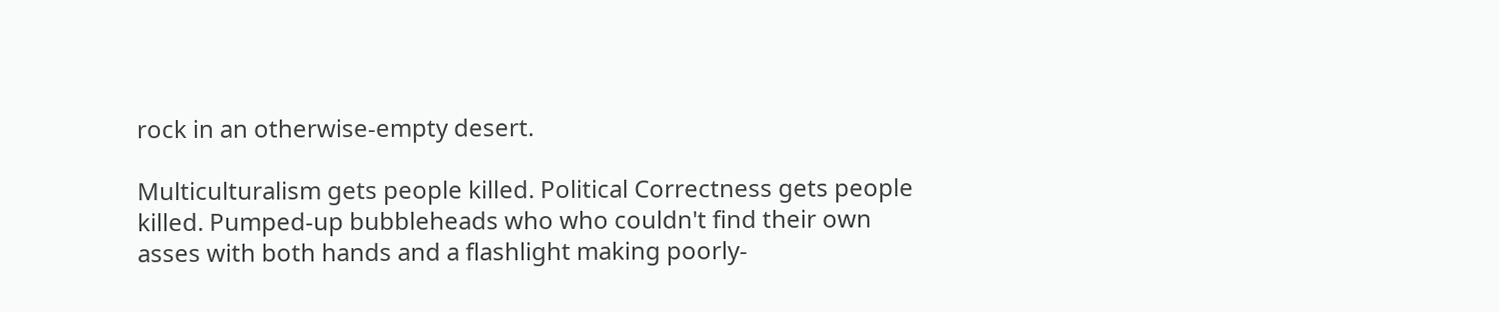rock in an otherwise-empty desert.

Multiculturalism gets people killed. Political Correctness gets people killed. Pumped-up bubbleheads who who couldn't find their own asses with both hands and a flashlight making poorly-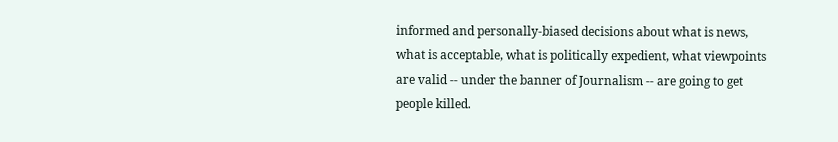informed and personally-biased decisions about what is news, what is acceptable, what is politically expedient, what viewpoints are valid -- under the banner of Journalism -- are going to get people killed.